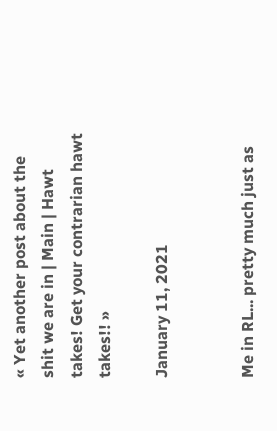« Yet another post about the shit we are in | Main | Hawt takes! Get your contrarian hawt takes!! »

January 11, 2021


Me in RL... pretty much just as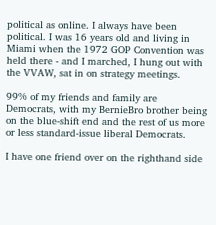political as online. I always have been political. I was 16 years old and living in Miami when the 1972 GOP Convention was held there - and I marched, I hung out with the VVAW, sat in on strategy meetings.

99% of my friends and family are Democrats, with my BernieBro brother being on the blue-shift end and the rest of us more or less standard-issue liberal Democrats.

I have one friend over on the righthand side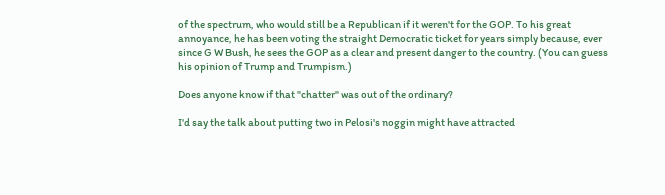of the spectrum, who would still be a Republican if it weren't for the GOP. To his great annoyance, he has been voting the straight Democratic ticket for years simply because, ever since G W Bush, he sees the GOP as a clear and present danger to the country. (You can guess his opinion of Trump and Trumpism.)

Does anyone know if that "chatter" was out of the ordinary?

I'd say the talk about putting two in Pelosi's noggin might have attracted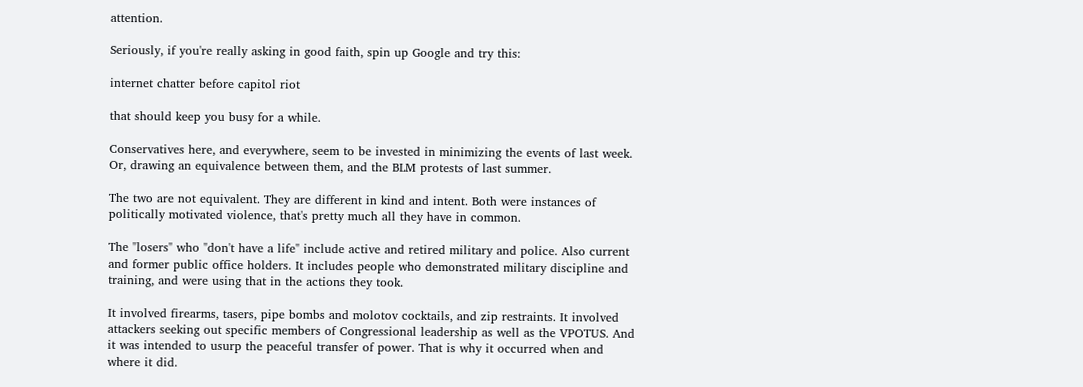attention.

Seriously, if you're really asking in good faith, spin up Google and try this:

internet chatter before capitol riot

that should keep you busy for a while.

Conservatives here, and everywhere, seem to be invested in minimizing the events of last week. Or, drawing an equivalence between them, and the BLM protests of last summer.

The two are not equivalent. They are different in kind and intent. Both were instances of politically motivated violence, that's pretty much all they have in common.

The "losers" who "don't have a life" include active and retired military and police. Also current and former public office holders. It includes people who demonstrated military discipline and training, and were using that in the actions they took.

It involved firearms, tasers, pipe bombs and molotov cocktails, and zip restraints. It involved attackers seeking out specific members of Congressional leadership as well as the VPOTUS. And it was intended to usurp the peaceful transfer of power. That is why it occurred when and where it did.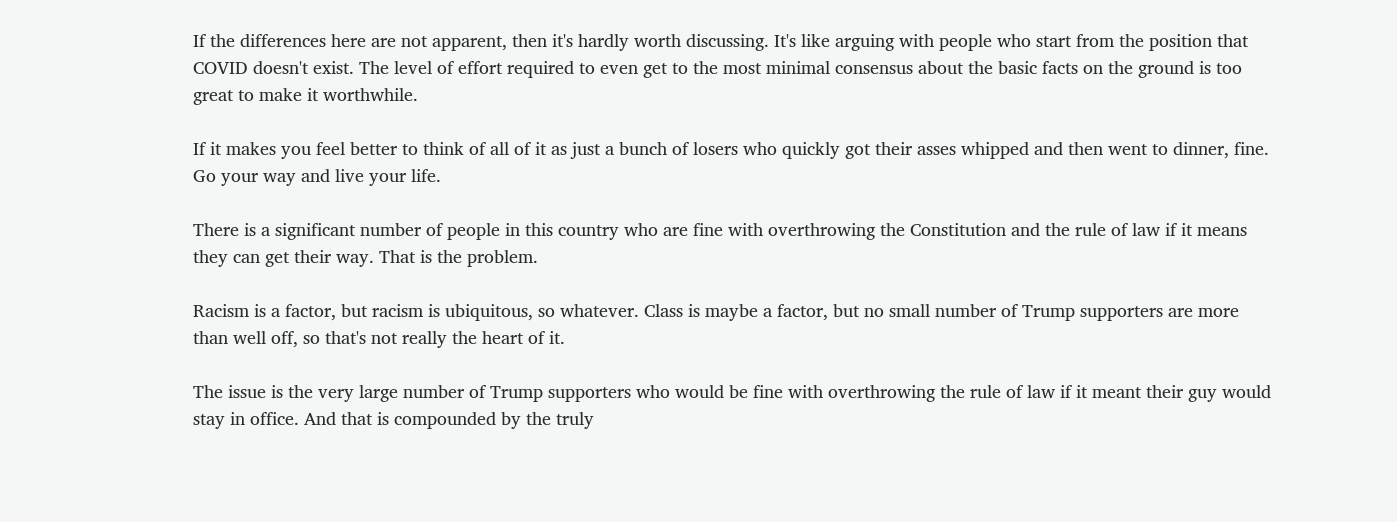If the differences here are not apparent, then it's hardly worth discussing. It's like arguing with people who start from the position that COVID doesn't exist. The level of effort required to even get to the most minimal consensus about the basic facts on the ground is too great to make it worthwhile.

If it makes you feel better to think of all of it as just a bunch of losers who quickly got their asses whipped and then went to dinner, fine. Go your way and live your life.

There is a significant number of people in this country who are fine with overthrowing the Constitution and the rule of law if it means they can get their way. That is the problem.

Racism is a factor, but racism is ubiquitous, so whatever. Class is maybe a factor, but no small number of Trump supporters are more than well off, so that's not really the heart of it.

The issue is the very large number of Trump supporters who would be fine with overthrowing the rule of law if it meant their guy would stay in office. And that is compounded by the truly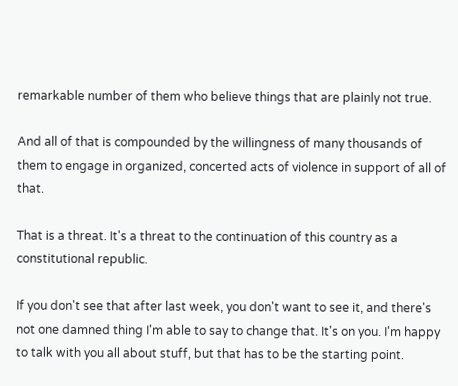remarkable number of them who believe things that are plainly not true.

And all of that is compounded by the willingness of many thousands of them to engage in organized, concerted acts of violence in support of all of that.

That is a threat. It's a threat to the continuation of this country as a constitutional republic.

If you don't see that after last week, you don't want to see it, and there's not one damned thing I'm able to say to change that. It's on you. I'm happy to talk with you all about stuff, but that has to be the starting point.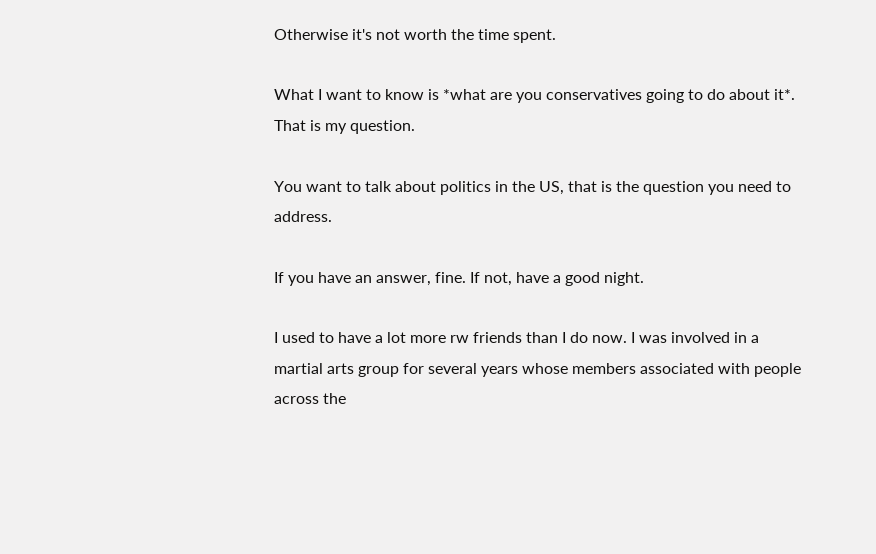Otherwise it's not worth the time spent.

What I want to know is *what are you conservatives going to do about it*. That is my question.

You want to talk about politics in the US, that is the question you need to address.

If you have an answer, fine. If not, have a good night.

I used to have a lot more rw friends than I do now. I was involved in a martial arts group for several years whose members associated with people across the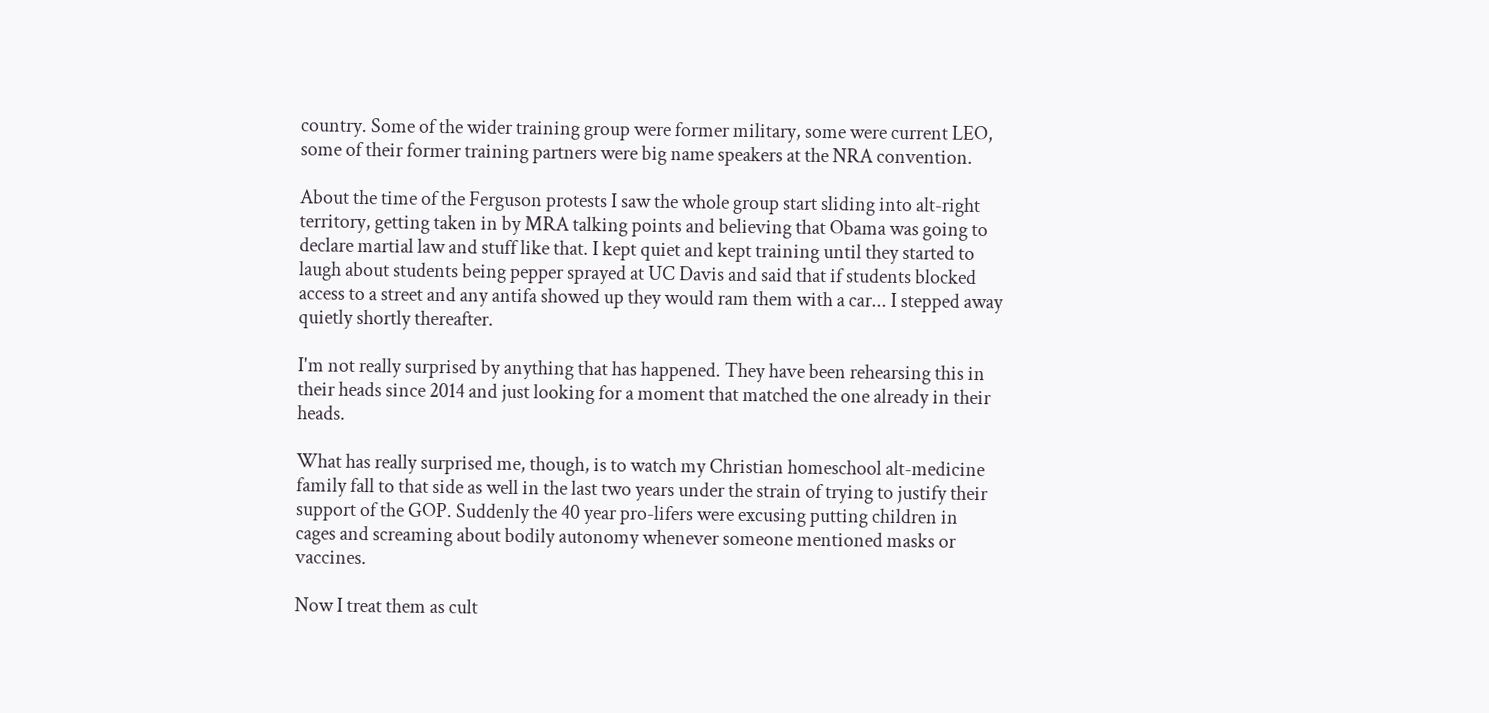country. Some of the wider training group were former military, some were current LEO, some of their former training partners were big name speakers at the NRA convention.

About the time of the Ferguson protests I saw the whole group start sliding into alt-right territory, getting taken in by MRA talking points and believing that Obama was going to declare martial law and stuff like that. I kept quiet and kept training until they started to laugh about students being pepper sprayed at UC Davis and said that if students blocked access to a street and any antifa showed up they would ram them with a car... I stepped away quietly shortly thereafter.

I'm not really surprised by anything that has happened. They have been rehearsing this in their heads since 2014 and just looking for a moment that matched the one already in their heads.

What has really surprised me, though, is to watch my Christian homeschool alt-medicine family fall to that side as well in the last two years under the strain of trying to justify their support of the GOP. Suddenly the 40 year pro-lifers were excusing putting children in cages and screaming about bodily autonomy whenever someone mentioned masks or vaccines.

Now I treat them as cult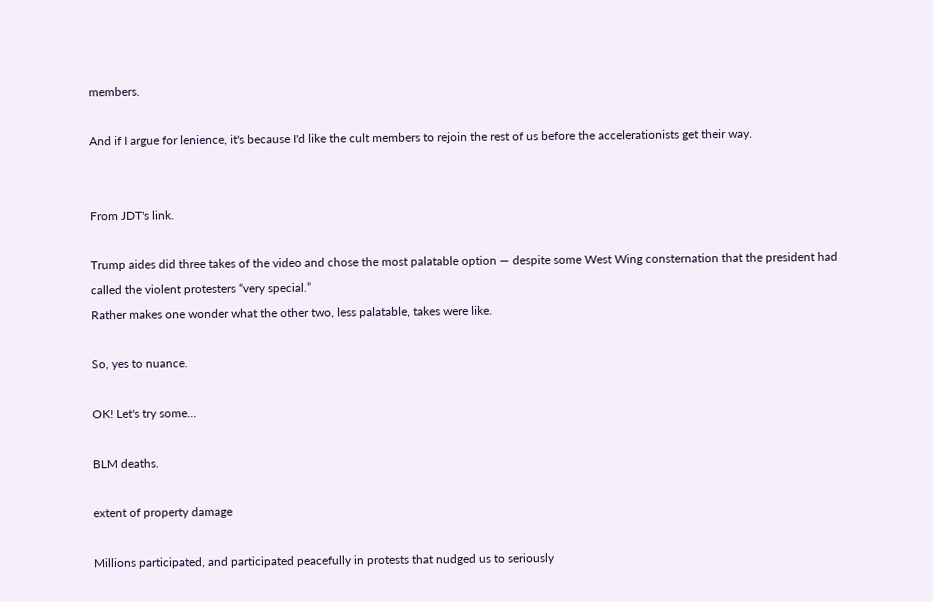members.

And if I argue for lenience, it's because I'd like the cult members to rejoin the rest of us before the accelerationists get their way.


From JDT's link.

Trump aides did three takes of the video and chose the most palatable option — despite some West Wing consternation that the president had called the violent protesters “very special.”
Rather makes one wonder what the other two, less palatable, takes were like.

So, yes to nuance.

OK! Let's try some...

BLM deaths.

extent of property damage

Millions participated, and participated peacefully in protests that nudged us to seriously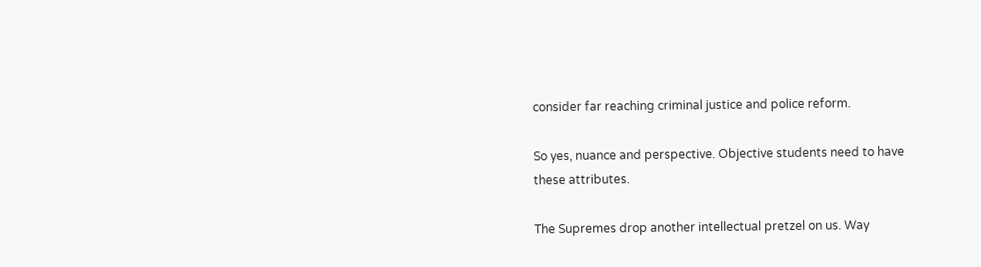consider far reaching criminal justice and police reform.

So yes, nuance and perspective. Objective students need to have these attributes.

The Supremes drop another intellectual pretzel on us. Way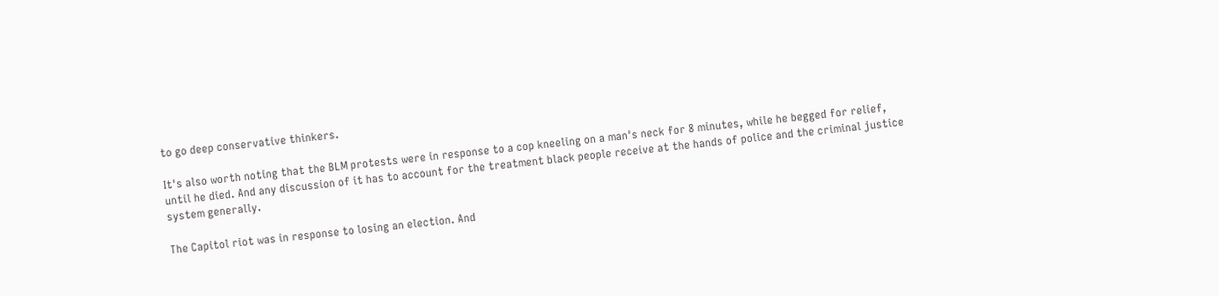to go deep conservative thinkers.

It's also worth noting that the BLM protests were in response to a cop kneeling on a man's neck for 8 minutes, while he begged for relief, until he died. And any discussion of it has to account for the treatment black people receive at the hands of police and the criminal justice system generally.

The Capitol riot was in response to losing an election. And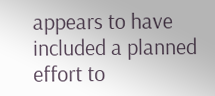appears to have included a planned effort to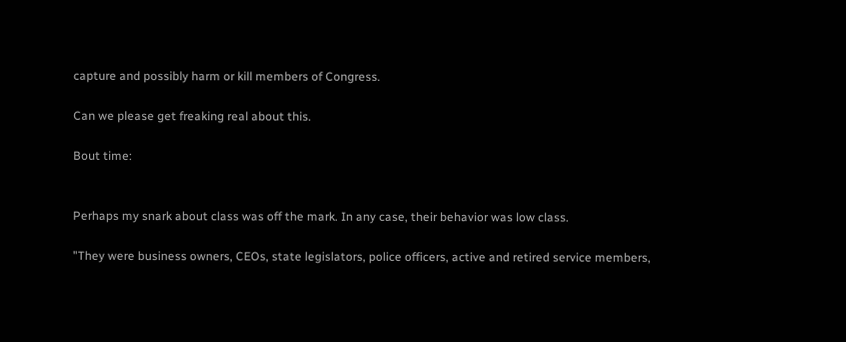capture and possibly harm or kill members of Congress.

Can we please get freaking real about this.

Bout time:


Perhaps my snark about class was off the mark. In any case, their behavior was low class.

"They were business owners, CEOs, state legislators, police officers, active and retired service members,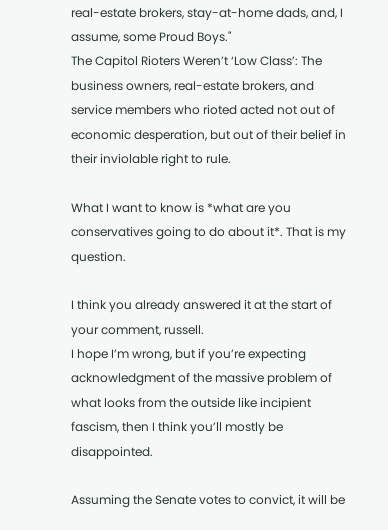real-estate brokers, stay-at-home dads, and, I assume, some Proud Boys."
The Capitol Rioters Weren’t ‘Low Class’: The business owners, real-estate brokers, and service members who rioted acted not out of economic desperation, but out of their belief in their inviolable right to rule.

What I want to know is *what are you conservatives going to do about it*. That is my question.

I think you already answered it at the start of your comment, russell.
I hope I’m wrong, but if you’re expecting acknowledgment of the massive problem of what looks from the outside like incipient fascism, then I think you’ll mostly be disappointed.

Assuming the Senate votes to convict, it will be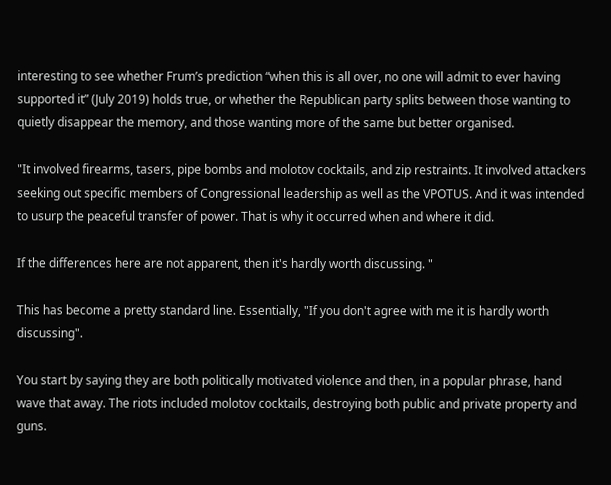interesting to see whether Frum’s prediction “when this is all over, no one will admit to ever having supported it” (July 2019) holds true, or whether the Republican party splits between those wanting to quietly disappear the memory, and those wanting more of the same but better organised.

"It involved firearms, tasers, pipe bombs and molotov cocktails, and zip restraints. It involved attackers seeking out specific members of Congressional leadership as well as the VPOTUS. And it was intended to usurp the peaceful transfer of power. That is why it occurred when and where it did.

If the differences here are not apparent, then it's hardly worth discussing. "

This has become a pretty standard line. Essentially, "If you don't agree with me it is hardly worth discussing".

You start by saying they are both politically motivated violence and then, in a popular phrase, hand wave that away. The riots included molotov cocktails, destroying both public and private property and guns.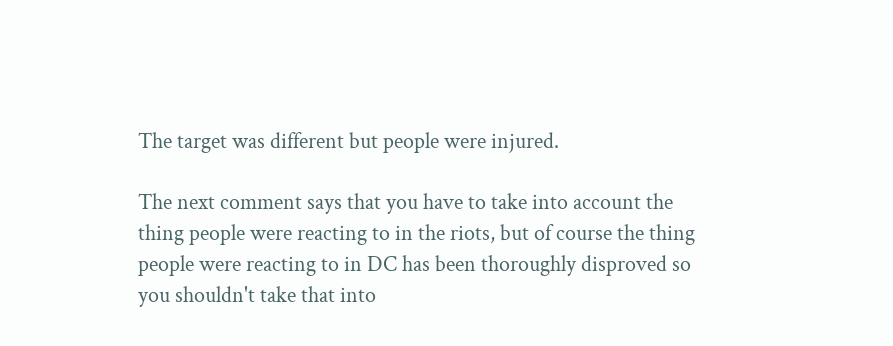The target was different but people were injured.

The next comment says that you have to take into account the thing people were reacting to in the riots, but of course the thing people were reacting to in DC has been thoroughly disproved so you shouldn't take that into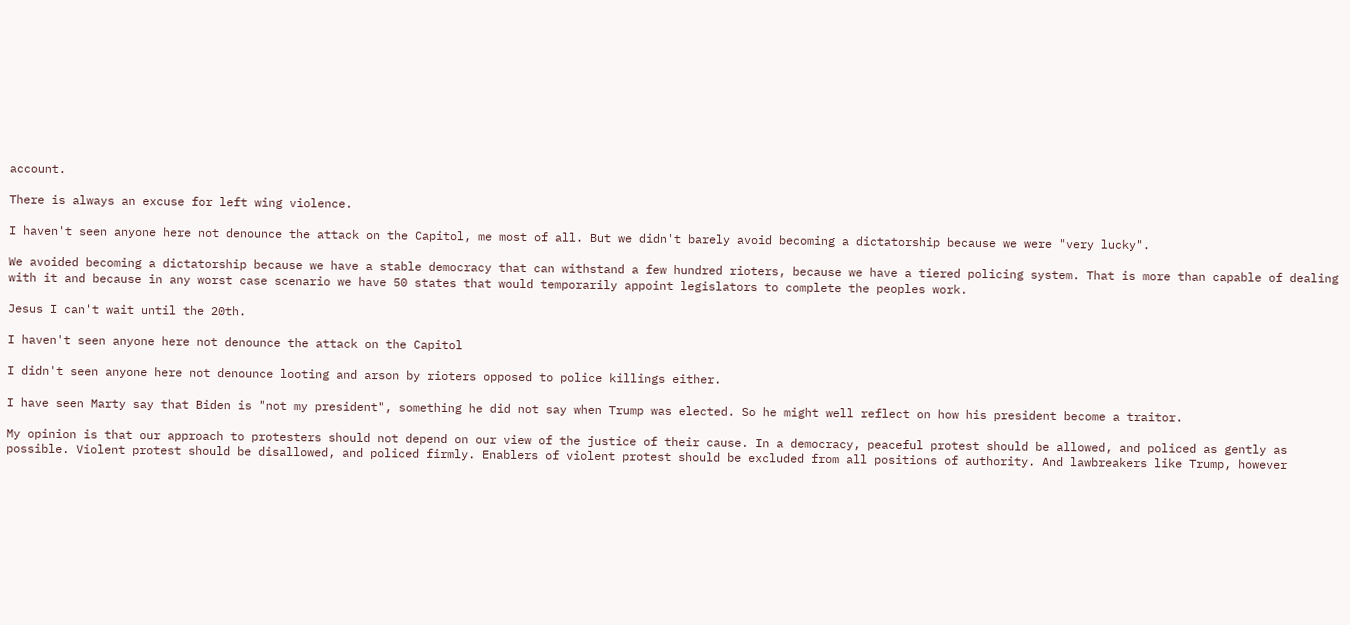account.

There is always an excuse for left wing violence.

I haven't seen anyone here not denounce the attack on the Capitol, me most of all. But we didn't barely avoid becoming a dictatorship because we were "very lucky".

We avoided becoming a dictatorship because we have a stable democracy that can withstand a few hundred rioters, because we have a tiered policing system. That is more than capable of dealing with it and because in any worst case scenario we have 50 states that would temporarily appoint legislators to complete the peoples work.

Jesus I can't wait until the 20th.

I haven't seen anyone here not denounce the attack on the Capitol

I didn't seen anyone here not denounce looting and arson by rioters opposed to police killings either.

I have seen Marty say that Biden is "not my president", something he did not say when Trump was elected. So he might well reflect on how his president become a traitor.

My opinion is that our approach to protesters should not depend on our view of the justice of their cause. In a democracy, peaceful protest should be allowed, and policed as gently as possible. Violent protest should be disallowed, and policed firmly. Enablers of violent protest should be excluded from all positions of authority. And lawbreakers like Trump, however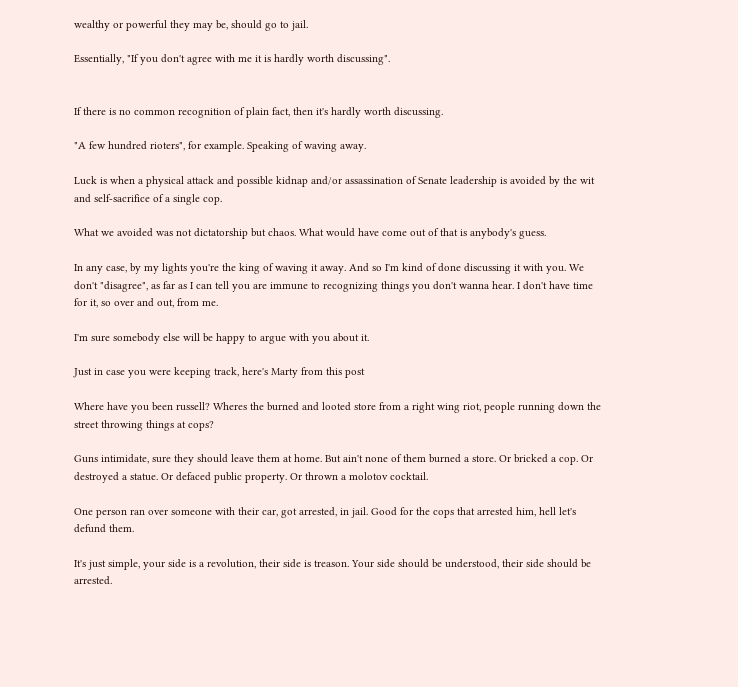wealthy or powerful they may be, should go to jail.

Essentially, "If you don't agree with me it is hardly worth discussing".


If there is no common recognition of plain fact, then it's hardly worth discussing.

"A few hundred rioters", for example. Speaking of waving away.

Luck is when a physical attack and possible kidnap and/or assassination of Senate leadership is avoided by the wit and self-sacrifice of a single cop.

What we avoided was not dictatorship but chaos. What would have come out of that is anybody's guess.

In any case, by my lights you're the king of waving it away. And so I'm kind of done discussing it with you. We don't "disagree", as far as I can tell you are immune to recognizing things you don't wanna hear. I don't have time for it, so over and out, from me.

I'm sure somebody else will be happy to argue with you about it.

Just in case you were keeping track, here's Marty from this post

Where have you been russell? Wheres the burned and looted store from a right wing riot, people running down the street throwing things at cops?

Guns intimidate, sure they should leave them at home. But ain't none of them burned a store. Or bricked a cop. Or destroyed a statue. Or defaced public property. Or thrown a molotov cocktail.

One person ran over someone with their car, got arrested, in jail. Good for the cops that arrested him, hell let's defund them.

It's just simple, your side is a revolution, their side is treason. Your side should be understood, their side should be arrested.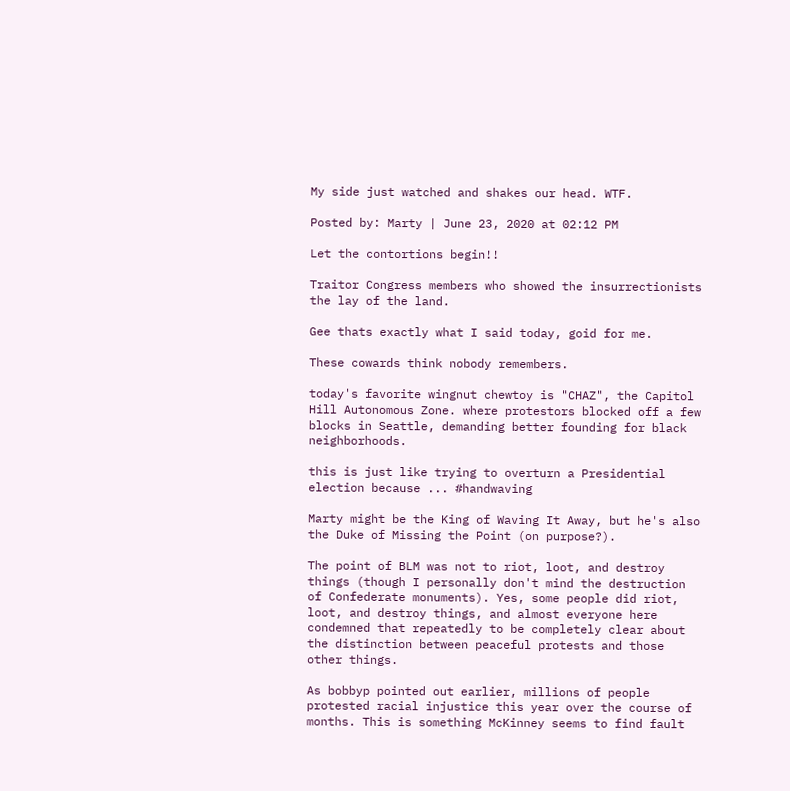My side just watched and shakes our head. WTF.

Posted by: Marty | June 23, 2020 at 02:12 PM

Let the contortions begin!!

Traitor Congress members who showed the insurrectionists the lay of the land.

Gee thats exactly what I said today, goid for me.

These cowards think nobody remembers.

today's favorite wingnut chewtoy is "CHAZ", the Capitol Hill Autonomous Zone. where protestors blocked off a few blocks in Seattle, demanding better founding for black neighborhoods.

this is just like trying to overturn a Presidential election because ... #handwaving

Marty might be the King of Waving It Away, but he's also the Duke of Missing the Point (on purpose?).

The point of BLM was not to riot, loot, and destroy things (though I personally don't mind the destruction of Confederate monuments). Yes, some people did riot, loot, and destroy things, and almost everyone here condemned that repeatedly to be completely clear about the distinction between peaceful protests and those other things.

As bobbyp pointed out earlier, millions of people protested racial injustice this year over the course of months. This is something McKinney seems to find fault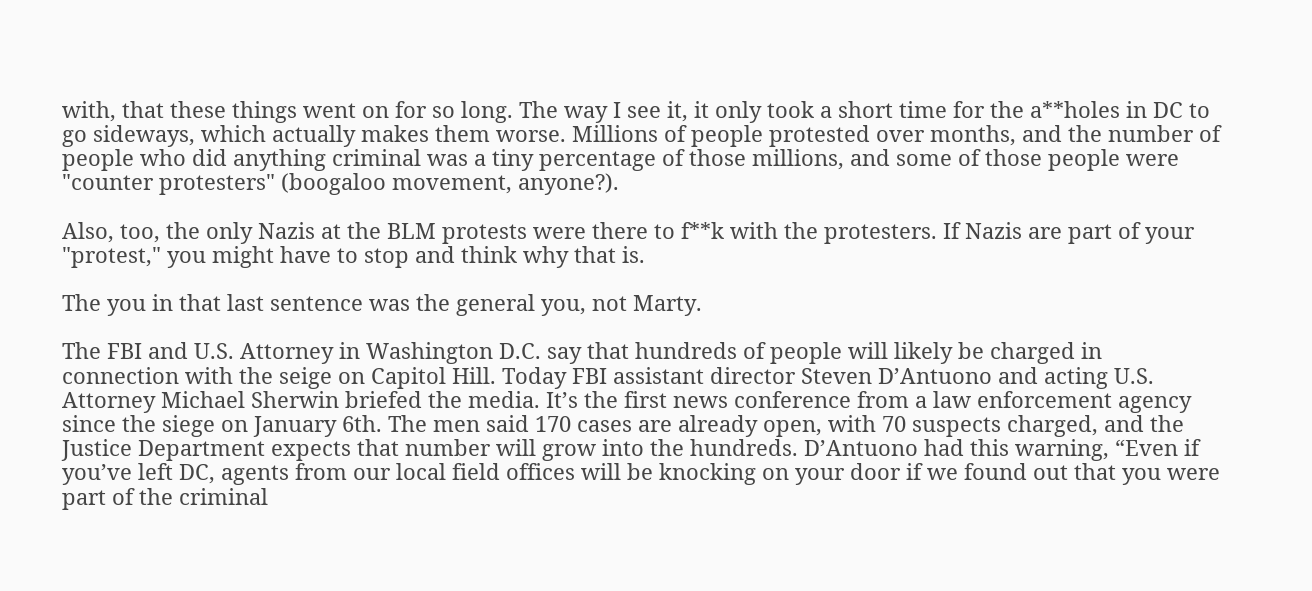with, that these things went on for so long. The way I see it, it only took a short time for the a**holes in DC to go sideways, which actually makes them worse. Millions of people protested over months, and the number of people who did anything criminal was a tiny percentage of those millions, and some of those people were "counter protesters" (boogaloo movement, anyone?).

Also, too, the only Nazis at the BLM protests were there to f**k with the protesters. If Nazis are part of your "protest," you might have to stop and think why that is.

The you in that last sentence was the general you, not Marty.

The FBI and U.S. Attorney in Washington D.C. say that hundreds of people will likely be charged in connection with the seige on Capitol Hill. Today FBI assistant director Steven D’Antuono and acting U.S. Attorney Michael Sherwin briefed the media. It’s the first news conference from a law enforcement agency since the siege on January 6th. The men said 170 cases are already open, with 70 suspects charged, and the Justice Department expects that number will grow into the hundreds. D’Antuono had this warning, “Even if you’ve left DC, agents from our local field offices will be knocking on your door if we found out that you were part of the criminal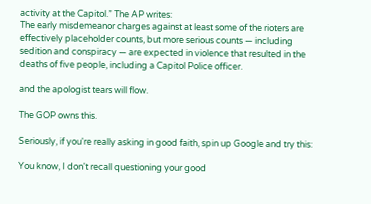activity at the Capitol.” The AP writes:
The early misdemeanor charges against at least some of the rioters are effectively placeholder counts, but more serious counts — including sedition and conspiracy — are expected in violence that resulted in the deaths of five people, including a Capitol Police officer.

and the apologist tears will flow.

The GOP owns this.

Seriously, if you're really asking in good faith, spin up Google and try this:

You know, I don't recall questioning your good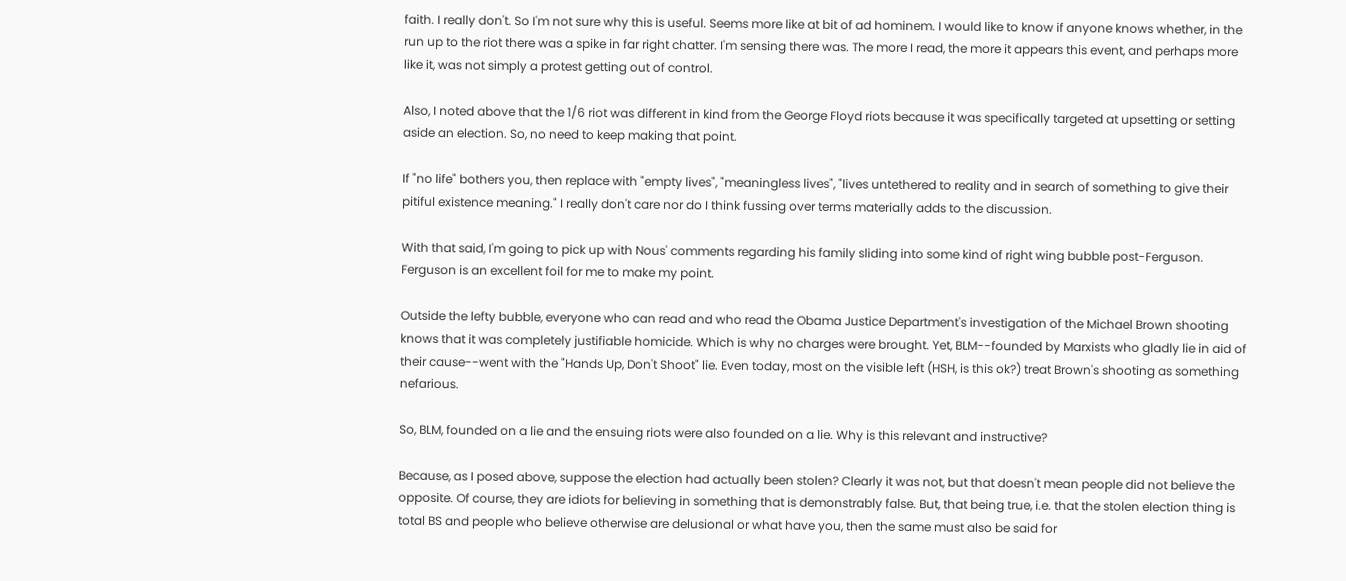faith. I really don't. So I'm not sure why this is useful. Seems more like at bit of ad hominem. I would like to know if anyone knows whether, in the run up to the riot there was a spike in far right chatter. I'm sensing there was. The more I read, the more it appears this event, and perhaps more like it, was not simply a protest getting out of control.

Also, I noted above that the 1/6 riot was different in kind from the George Floyd riots because it was specifically targeted at upsetting or setting aside an election. So, no need to keep making that point.

If "no life" bothers you, then replace with "empty lives", "meaningless lives", "lives untethered to reality and in search of something to give their pitiful existence meaning." I really don't care nor do I think fussing over terms materially adds to the discussion.

With that said, I'm going to pick up with Nous' comments regarding his family sliding into some kind of right wing bubble post-Ferguson. Ferguson is an excellent foil for me to make my point.

Outside the lefty bubble, everyone who can read and who read the Obama Justice Department's investigation of the Michael Brown shooting knows that it was completely justifiable homicide. Which is why no charges were brought. Yet, BLM--founded by Marxists who gladly lie in aid of their cause--went with the "Hands Up, Don't Shoot" lie. Even today, most on the visible left (HSH, is this ok?) treat Brown's shooting as something nefarious.

So, BLM, founded on a lie and the ensuing riots were also founded on a lie. Why is this relevant and instructive?

Because, as I posed above, suppose the election had actually been stolen? Clearly it was not, but that doesn't mean people did not believe the opposite. Of course, they are idiots for believing in something that is demonstrably false. But, that being true, i.e. that the stolen election thing is total BS and people who believe otherwise are delusional or what have you, then the same must also be said for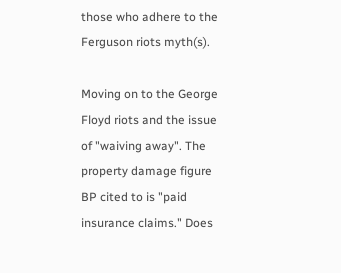those who adhere to the Ferguson riots myth(s).

Moving on to the George Floyd riots and the issue of "waiving away". The property damage figure BP cited to is "paid insurance claims." Does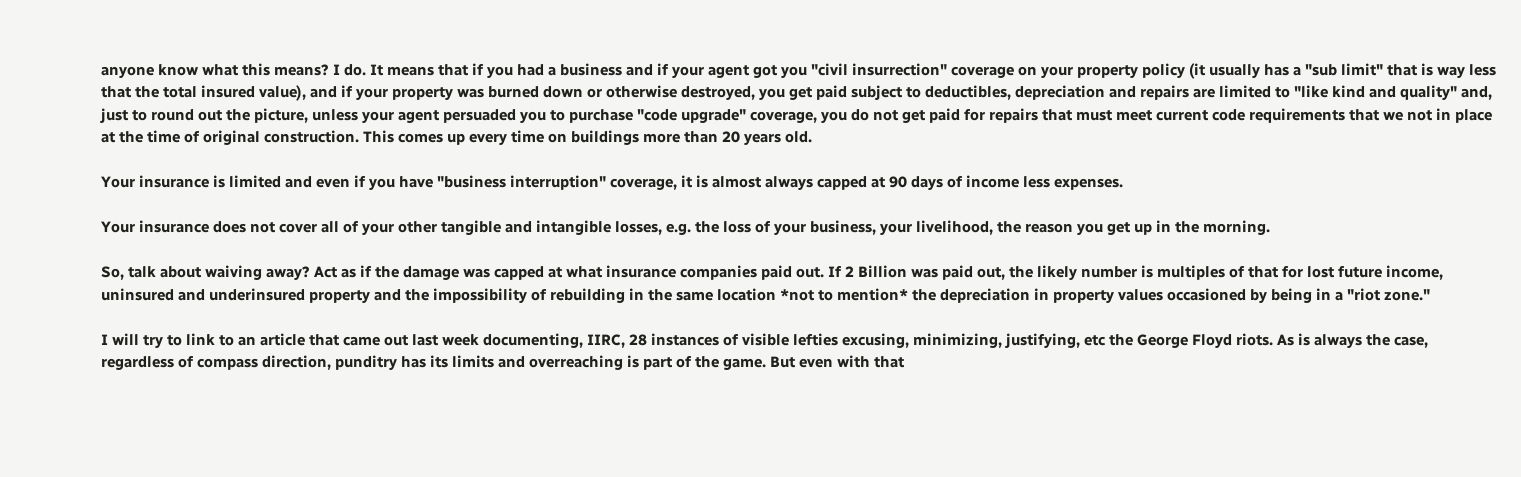anyone know what this means? I do. It means that if you had a business and if your agent got you "civil insurrection" coverage on your property policy (it usually has a "sub limit" that is way less that the total insured value), and if your property was burned down or otherwise destroyed, you get paid subject to deductibles, depreciation and repairs are limited to "like kind and quality" and, just to round out the picture, unless your agent persuaded you to purchase "code upgrade" coverage, you do not get paid for repairs that must meet current code requirements that we not in place at the time of original construction. This comes up every time on buildings more than 20 years old.

Your insurance is limited and even if you have "business interruption" coverage, it is almost always capped at 90 days of income less expenses.

Your insurance does not cover all of your other tangible and intangible losses, e.g. the loss of your business, your livelihood, the reason you get up in the morning.

So, talk about waiving away? Act as if the damage was capped at what insurance companies paid out. If 2 Billion was paid out, the likely number is multiples of that for lost future income, uninsured and underinsured property and the impossibility of rebuilding in the same location *not to mention* the depreciation in property values occasioned by being in a "riot zone."

I will try to link to an article that came out last week documenting, IIRC, 28 instances of visible lefties excusing, minimizing, justifying, etc the George Floyd riots. As is always the case, regardless of compass direction, punditry has its limits and overreaching is part of the game. But even with that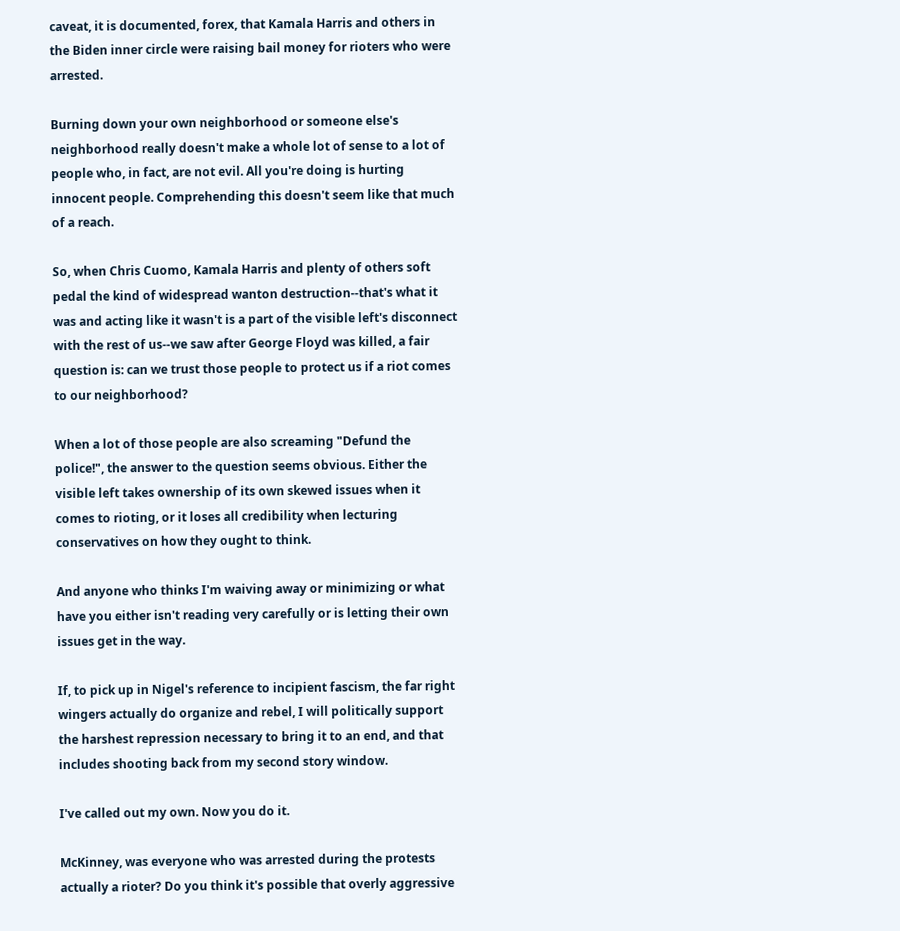caveat, it is documented, forex, that Kamala Harris and others in the Biden inner circle were raising bail money for rioters who were arrested.

Burning down your own neighborhood or someone else's neighborhood really doesn't make a whole lot of sense to a lot of people who, in fact, are not evil. All you're doing is hurting innocent people. Comprehending this doesn't seem like that much of a reach.

So, when Chris Cuomo, Kamala Harris and plenty of others soft pedal the kind of widespread wanton destruction--that's what it was and acting like it wasn't is a part of the visible left's disconnect with the rest of us--we saw after George Floyd was killed, a fair question is: can we trust those people to protect us if a riot comes to our neighborhood?

When a lot of those people are also screaming "Defund the police!", the answer to the question seems obvious. Either the visible left takes ownership of its own skewed issues when it comes to rioting, or it loses all credibility when lecturing conservatives on how they ought to think.

And anyone who thinks I'm waiving away or minimizing or what have you either isn't reading very carefully or is letting their own issues get in the way.

If, to pick up in Nigel's reference to incipient fascism, the far right wingers actually do organize and rebel, I will politically support the harshest repression necessary to bring it to an end, and that includes shooting back from my second story window.

I've called out my own. Now you do it.

McKinney, was everyone who was arrested during the protests actually a rioter? Do you think it's possible that overly aggressive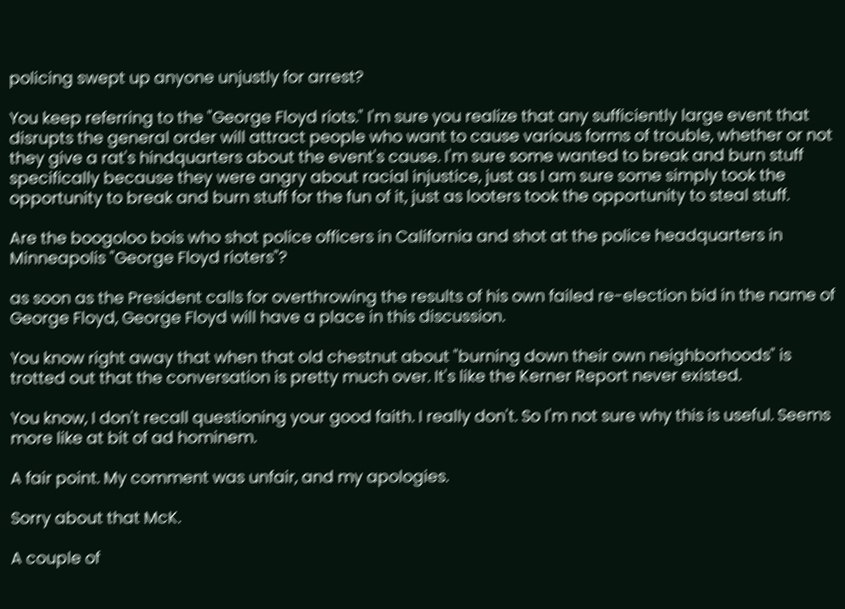policing swept up anyone unjustly for arrest?

You keep referring to the "George Floyd riots." I'm sure you realize that any sufficiently large event that disrupts the general order will attract people who want to cause various forms of trouble, whether or not they give a rat's hindquarters about the event's cause. I'm sure some wanted to break and burn stuff specifically because they were angry about racial injustice, just as I am sure some simply took the opportunity to break and burn stuff for the fun of it, just as looters took the opportunity to steal stuff.

Are the boogoloo bois who shot police officers in California and shot at the police headquarters in Minneapolis "George Floyd rioters"?

as soon as the President calls for overthrowing the results of his own failed re-election bid in the name of George Floyd, George Floyd will have a place in this discussion.

You know right away that when that old chestnut about "burning down their own neighborhoods" is trotted out that the conversation is pretty much over. It's like the Kerner Report never existed.

You know, I don't recall questioning your good faith. I really don't. So I'm not sure why this is useful. Seems more like at bit of ad hominem.

A fair point. My comment was unfair, and my apologies.

Sorry about that McK.

A couple of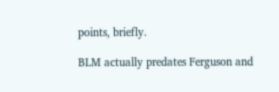points, briefly.

BLM actually predates Ferguson and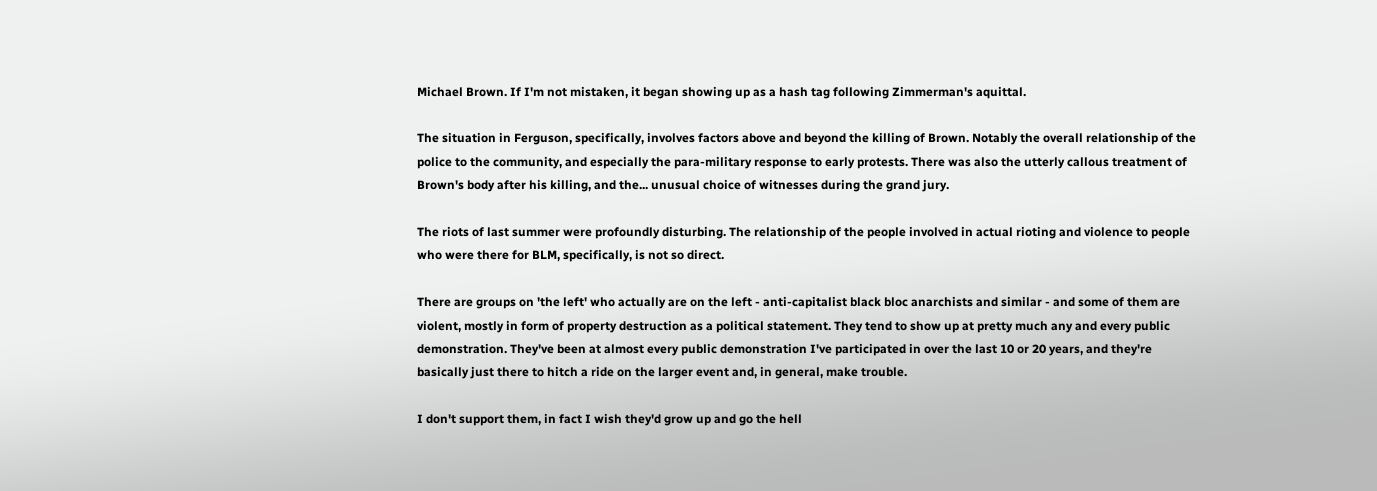Michael Brown. If I'm not mistaken, it began showing up as a hash tag following Zimmerman's aquittal.

The situation in Ferguson, specifically, involves factors above and beyond the killing of Brown. Notably the overall relationship of the police to the community, and especially the para-military response to early protests. There was also the utterly callous treatment of Brown's body after his killing, and the... unusual choice of witnesses during the grand jury.

The riots of last summer were profoundly disturbing. The relationship of the people involved in actual rioting and violence to people who were there for BLM, specifically, is not so direct.

There are groups on 'the left' who actually are on the left - anti-capitalist black bloc anarchists and similar - and some of them are violent, mostly in form of property destruction as a political statement. They tend to show up at pretty much any and every public demonstration. They've been at almost every public demonstration I've participated in over the last 10 or 20 years, and they're basically just there to hitch a ride on the larger event and, in general, make trouble.

I don't support them, in fact I wish they'd grow up and go the hell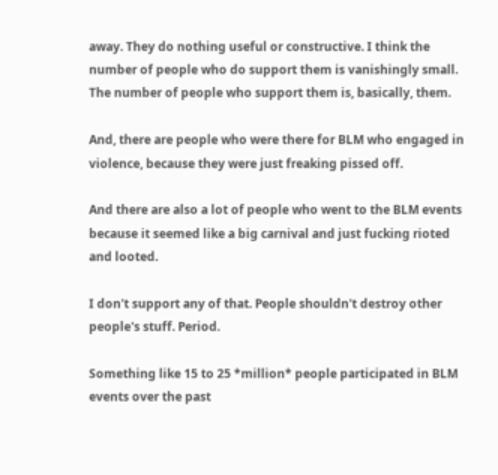away. They do nothing useful or constructive. I think the number of people who do support them is vanishingly small. The number of people who support them is, basically, them.

And, there are people who were there for BLM who engaged in violence, because they were just freaking pissed off.

And there are also a lot of people who went to the BLM events because it seemed like a big carnival and just fucking rioted and looted.

I don't support any of that. People shouldn't destroy other people's stuff. Period.

Something like 15 to 25 *million* people participated in BLM events over the past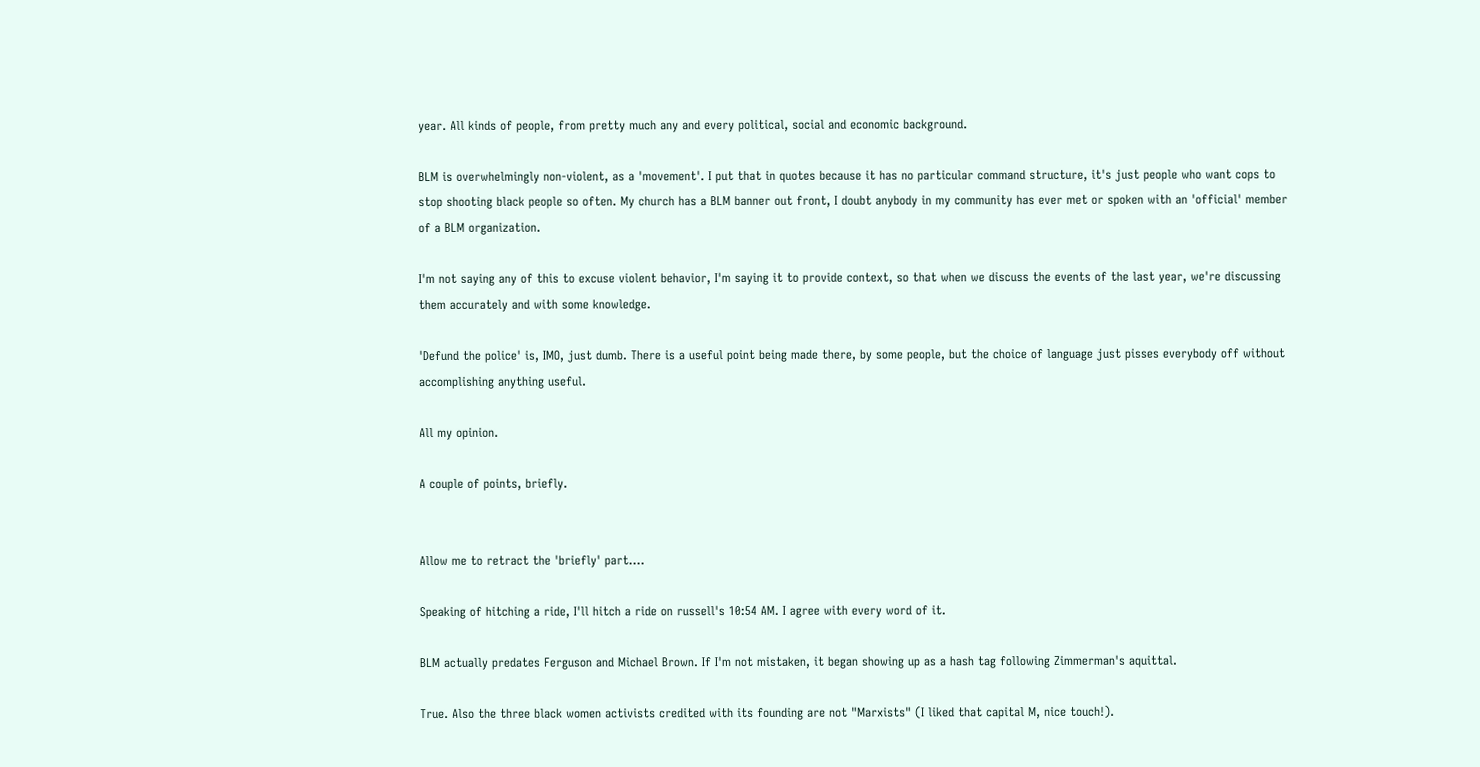year. All kinds of people, from pretty much any and every political, social and economic background.

BLM is overwhelmingly non-violent, as a 'movement'. I put that in quotes because it has no particular command structure, it's just people who want cops to stop shooting black people so often. My church has a BLM banner out front, I doubt anybody in my community has ever met or spoken with an 'official' member of a BLM organization.

I'm not saying any of this to excuse violent behavior, I'm saying it to provide context, so that when we discuss the events of the last year, we're discussing them accurately and with some knowledge.

'Defund the police' is, IMO, just dumb. There is a useful point being made there, by some people, but the choice of language just pisses everybody off without accomplishing anything useful.

All my opinion.

A couple of points, briefly.


Allow me to retract the 'briefly' part....

Speaking of hitching a ride, I'll hitch a ride on russell's 10:54 AM. I agree with every word of it.

BLM actually predates Ferguson and Michael Brown. If I'm not mistaken, it began showing up as a hash tag following Zimmerman's aquittal.

True. Also the three black women activists credited with its founding are not "Marxists" (I liked that capital M, nice touch!).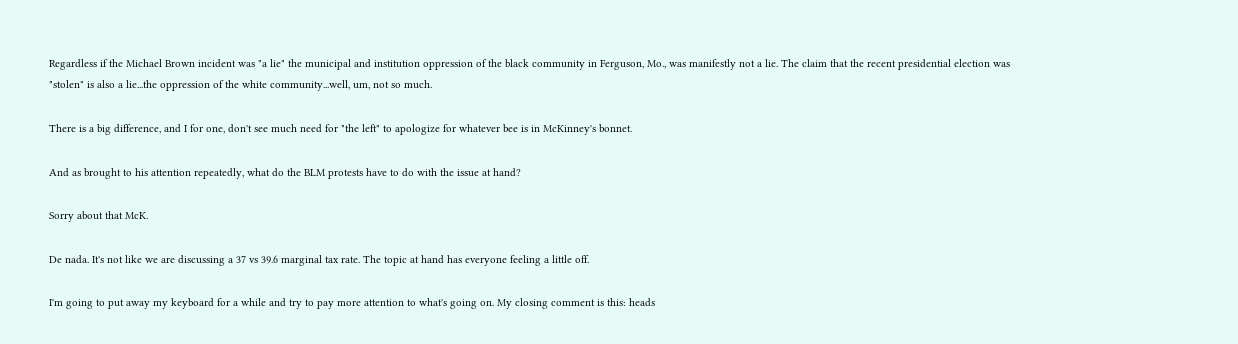Regardless if the Michael Brown incident was "a lie" the municipal and institution oppression of the black community in Ferguson, Mo., was manifestly not a lie. The claim that the recent presidential election was "stolen" is also a lie...the oppression of the white community...well, um, not so much.

There is a big difference, and I for one, don't see much need for "the left" to apologize for whatever bee is in McKinney's bonnet.

And as brought to his attention repeatedly, what do the BLM protests have to do with the issue at hand?

Sorry about that McK.

De nada. It's not like we are discussing a 37 vs 39.6 marginal tax rate. The topic at hand has everyone feeling a little off.

I'm going to put away my keyboard for a while and try to pay more attention to what's going on. My closing comment is this: heads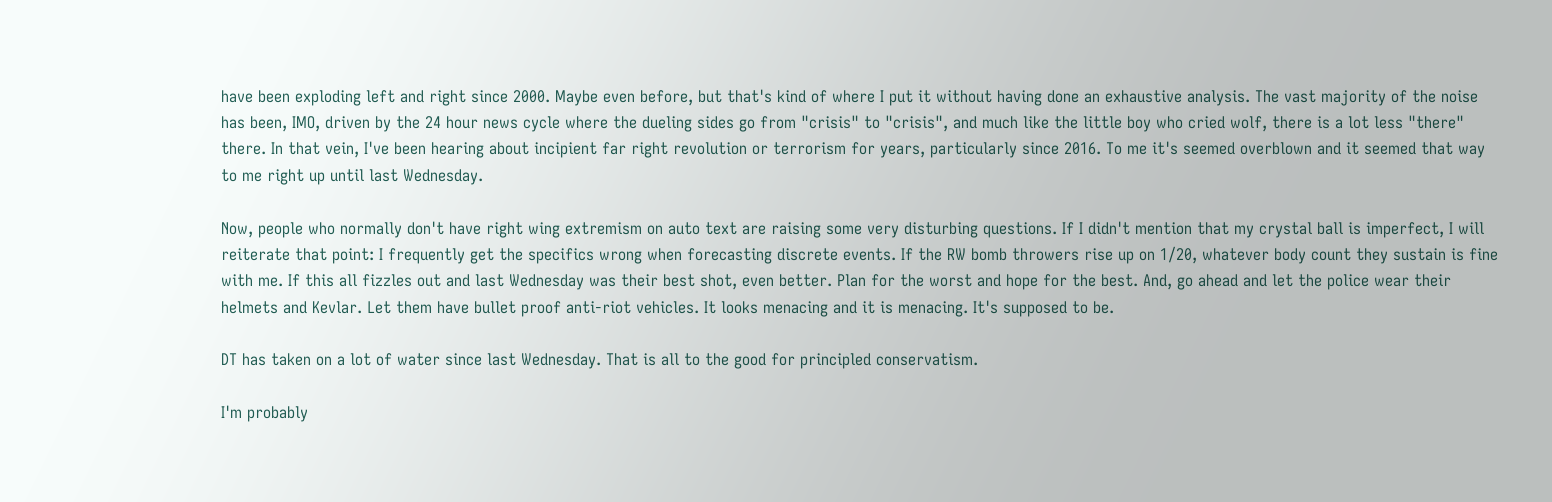have been exploding left and right since 2000. Maybe even before, but that's kind of where I put it without having done an exhaustive analysis. The vast majority of the noise has been, IMO, driven by the 24 hour news cycle where the dueling sides go from "crisis" to "crisis", and much like the little boy who cried wolf, there is a lot less "there" there. In that vein, I've been hearing about incipient far right revolution or terrorism for years, particularly since 2016. To me it's seemed overblown and it seemed that way to me right up until last Wednesday.

Now, people who normally don't have right wing extremism on auto text are raising some very disturbing questions. If I didn't mention that my crystal ball is imperfect, I will reiterate that point: I frequently get the specifics wrong when forecasting discrete events. If the RW bomb throwers rise up on 1/20, whatever body count they sustain is fine with me. If this all fizzles out and last Wednesday was their best shot, even better. Plan for the worst and hope for the best. And, go ahead and let the police wear their helmets and Kevlar. Let them have bullet proof anti-riot vehicles. It looks menacing and it is menacing. It's supposed to be.

DT has taken on a lot of water since last Wednesday. That is all to the good for principled conservatism.

I'm probably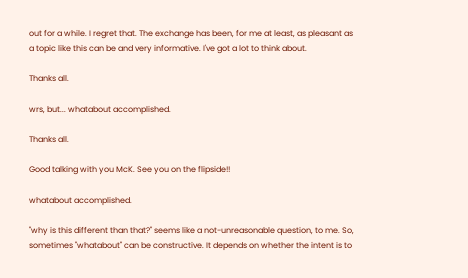out for a while. I regret that. The exchange has been, for me at least, as pleasant as a topic like this can be and very informative. I've got a lot to think about.

Thanks all.

wrs, but... whatabout accomplished.

Thanks all.

Good talking with you McK. See you on the flipside!!

whatabout accomplished.

"why is this different than that?" seems like a not-unreasonable question, to me. So, sometimes "whatabout" can be constructive. It depends on whether the intent is to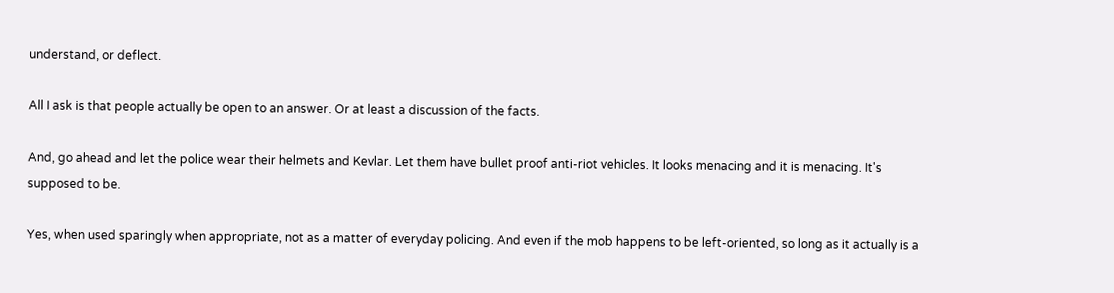understand, or deflect.

All I ask is that people actually be open to an answer. Or at least a discussion of the facts.

And, go ahead and let the police wear their helmets and Kevlar. Let them have bullet proof anti-riot vehicles. It looks menacing and it is menacing. It's supposed to be.

Yes, when used sparingly when appropriate, not as a matter of everyday policing. And even if the mob happens to be left-oriented, so long as it actually is a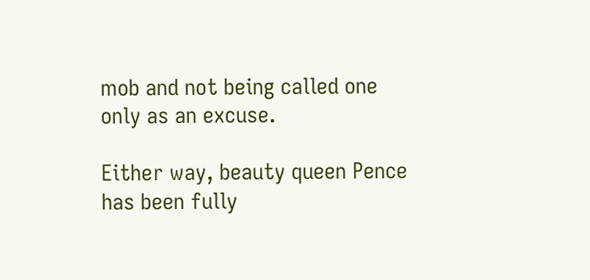mob and not being called one only as an excuse.

Either way, beauty queen Pence has been fully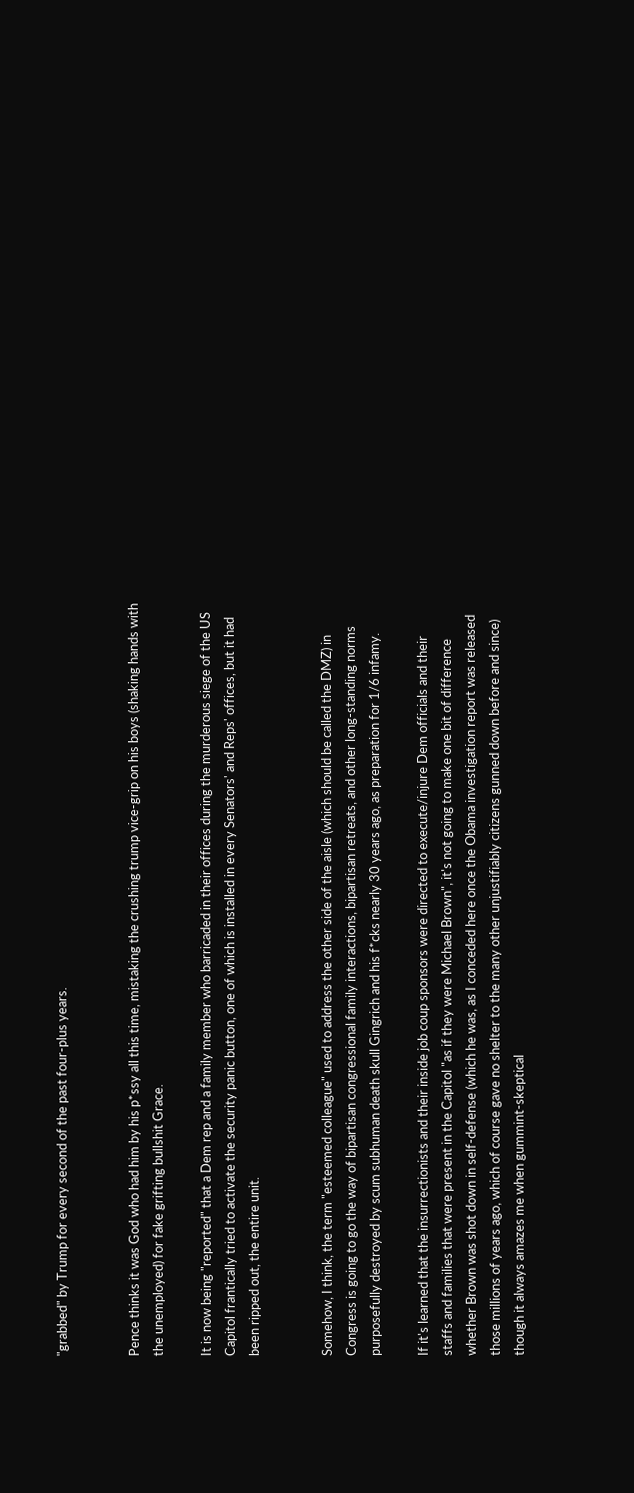"grabbed" by Trump for every second of the past four-plus years.


Pence thinks it was God who had him by his p*ssy all this time, mistaking the crushing trump vice-grip on his boys (shaking hands with the unemployed) for fake grifting bullshit Grace.

It is now being "reported" that a Dem rep and a family member who barricaded in their offices during the murderous siege of the US Capitol frantically tried to activate the security panic button, one of which is installed in every Senators' and Reps' offices, but it had been ripped out, the entire unit.


Somehow, I think, the term "esteemed colleague" used to address the other side of the aisle (which should be called the DMZ) in Congress is going to go the way of bipartisan congressional family interactions, bipartisan retreats, and other long-standing norms purposefully destroyed by scum subhuman death skull Gingrich and his f*cks nearly 30 years ago, as preparation for 1/6 infamy.

If it's learned that the insurrectionists and their inside job coup sponsors were directed to execute/injure Dem officials and their staffs and families that were present in the Capitol "as if they were Michael Brown", it's not going to make one bit of difference whether Brown was shot down in self-defense (which he was, as I conceded here once the Obama investigation report was released those millions of years ago, which of course gave no shelter to the many other unjustifiably citizens gunned down before and since) though it always amazes me when gummint-skeptical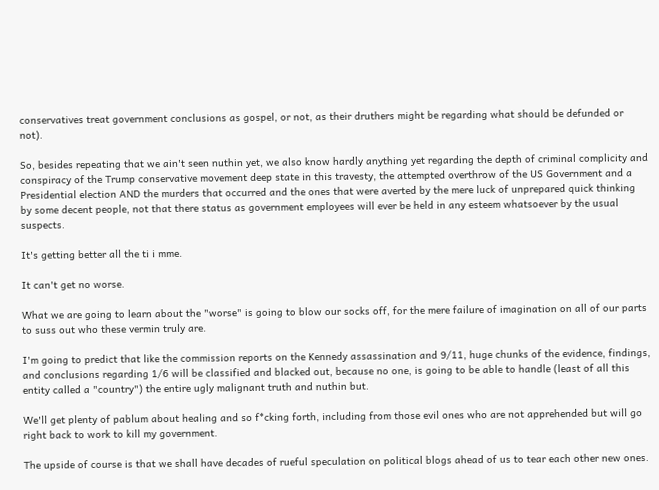conservatives treat government conclusions as gospel, or not, as their druthers might be regarding what should be defunded or not).

So, besides repeating that we ain't seen nuthin yet, we also know hardly anything yet regarding the depth of criminal complicity and conspiracy of the Trump conservative movement deep state in this travesty, the attempted overthrow of the US Government and a Presidential election AND the murders that occurred and the ones that were averted by the mere luck of unprepared quick thinking by some decent people, not that there status as government employees will ever be held in any esteem whatsoever by the usual suspects.

It's getting better all the ti i mme.

It can't get no worse.

What we are going to learn about the "worse" is going to blow our socks off, for the mere failure of imagination on all of our parts to suss out who these vermin truly are.

I'm going to predict that like the commission reports on the Kennedy assassination and 9/11, huge chunks of the evidence, findings, and conclusions regarding 1/6 will be classified and blacked out, because no one, is going to be able to handle (least of all this entity called a "country") the entire ugly malignant truth and nuthin but.

We'll get plenty of pablum about healing and so f*cking forth, including from those evil ones who are not apprehended but will go right back to work to kill my government.

The upside of course is that we shall have decades of rueful speculation on political blogs ahead of us to tear each other new ones.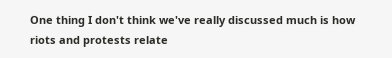One thing I don't think we've really discussed much is how riots and protests relate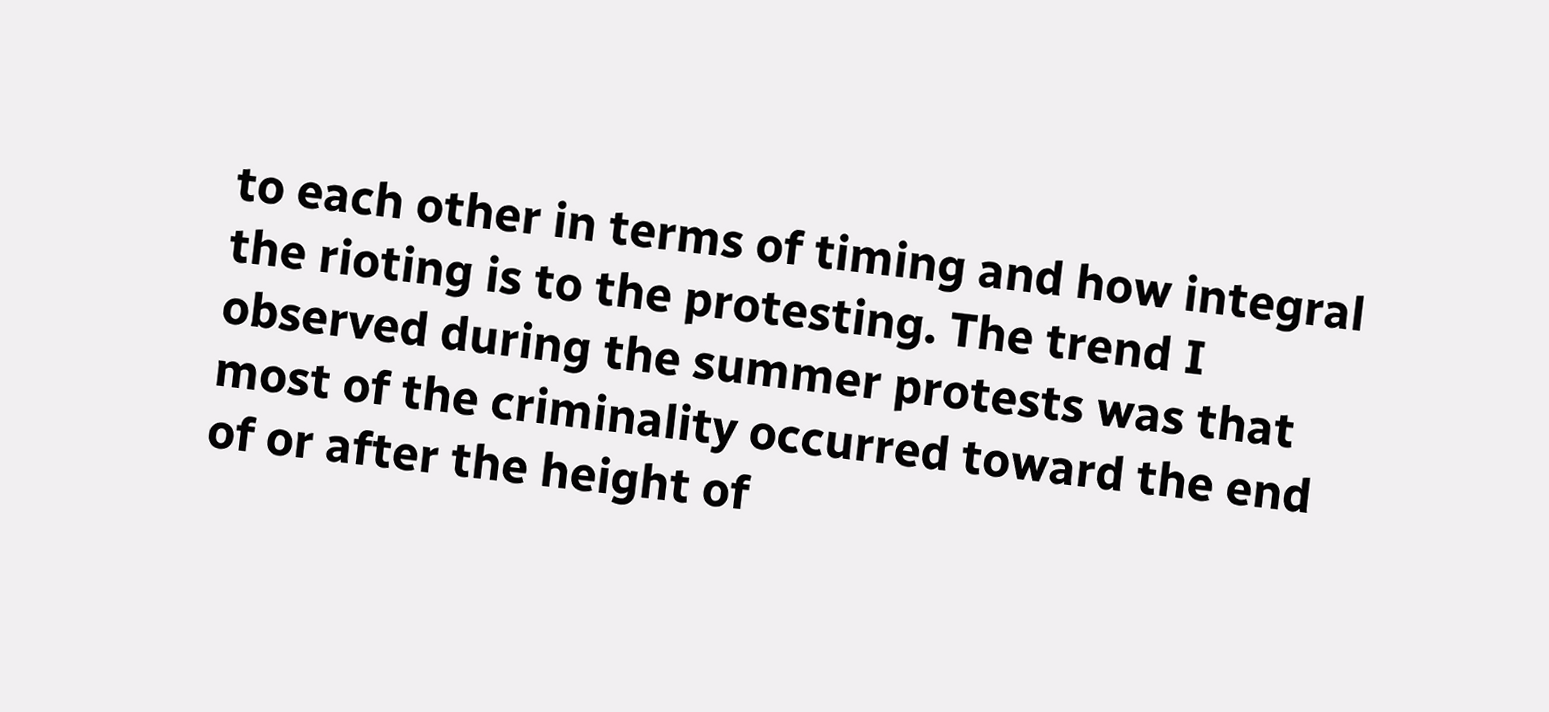to each other in terms of timing and how integral the rioting is to the protesting. The trend I observed during the summer protests was that most of the criminality occurred toward the end of or after the height of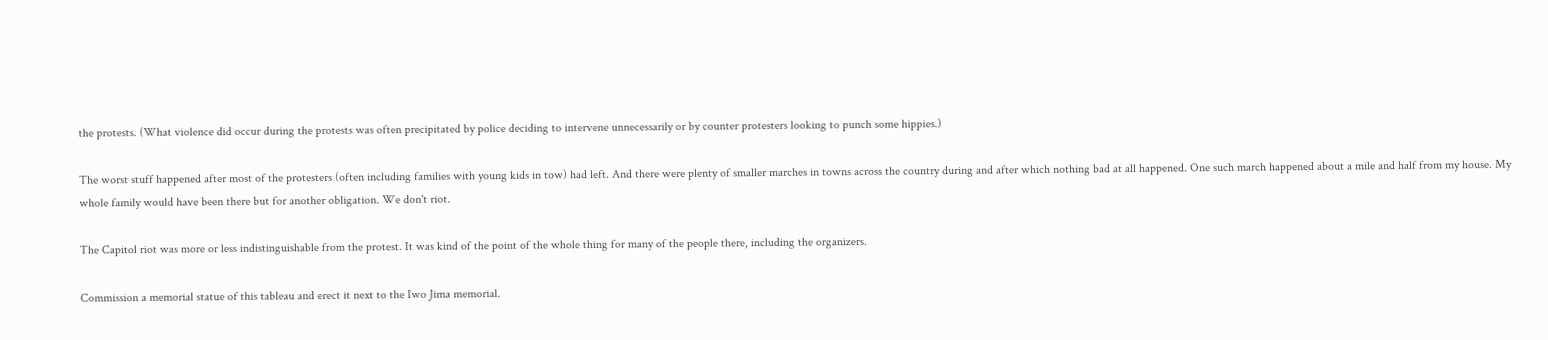the protests. (What violence did occur during the protests was often precipitated by police deciding to intervene unnecessarily or by counter protesters looking to punch some hippies.)

The worst stuff happened after most of the protesters (often including families with young kids in tow) had left. And there were plenty of smaller marches in towns across the country during and after which nothing bad at all happened. One such march happened about a mile and half from my house. My whole family would have been there but for another obligation. We don't riot.

The Capitol riot was more or less indistinguishable from the protest. It was kind of the point of the whole thing for many of the people there, including the organizers.

Commission a memorial statue of this tableau and erect it next to the Iwo Jima memorial.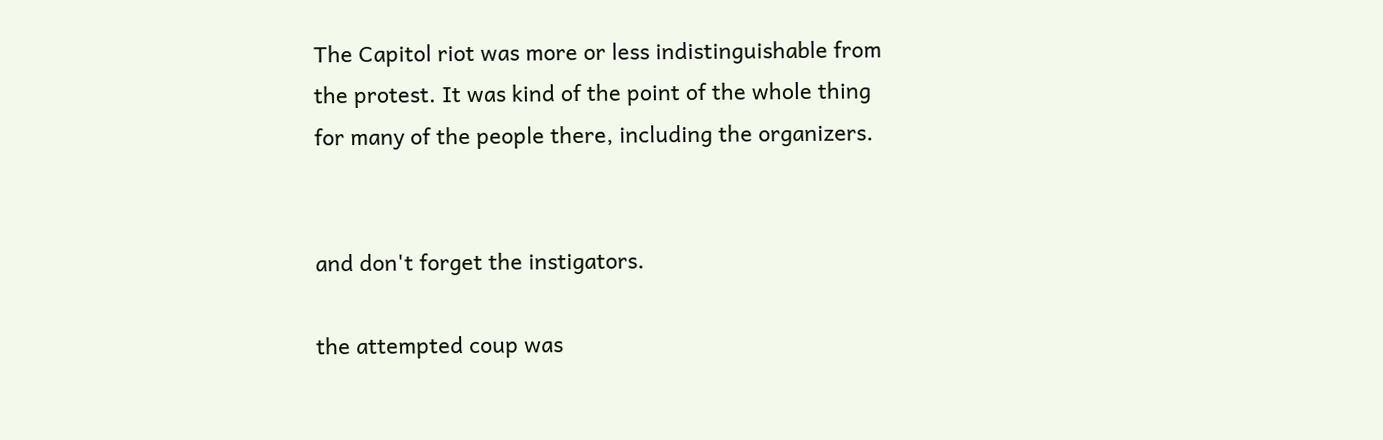The Capitol riot was more or less indistinguishable from the protest. It was kind of the point of the whole thing for many of the people there, including the organizers.


and don't forget the instigators.

the attempted coup was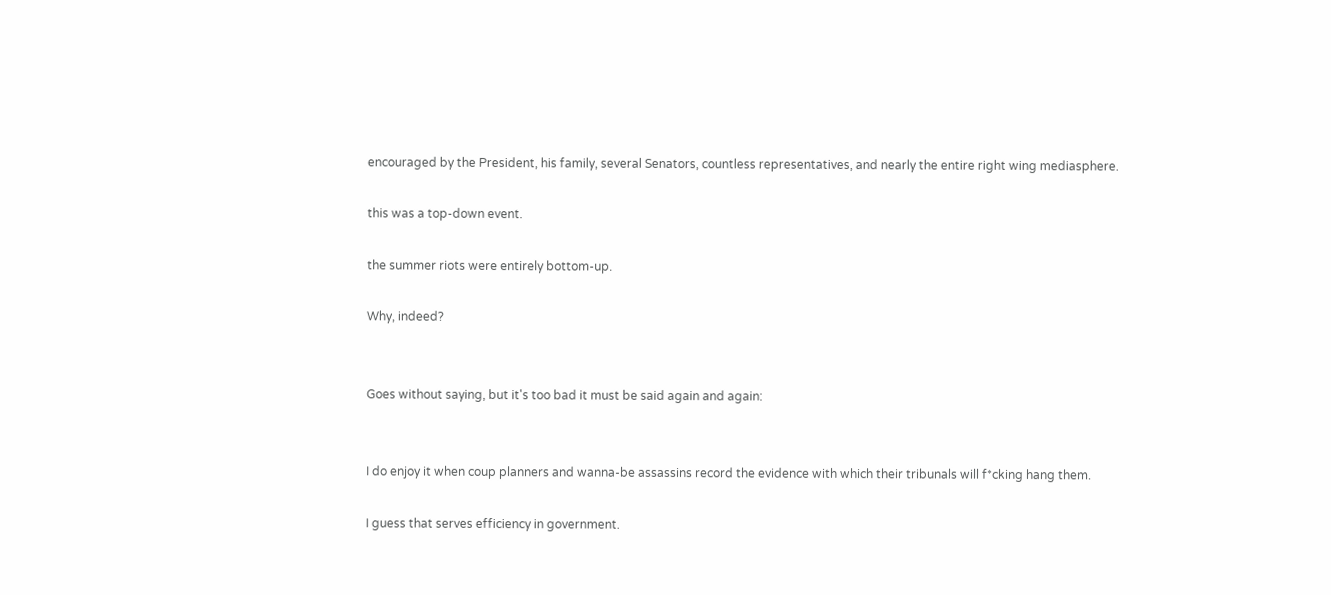encouraged by the President, his family, several Senators, countless representatives, and nearly the entire right wing mediasphere.

this was a top-down event.

the summer riots were entirely bottom-up.

Why, indeed?


Goes without saying, but it's too bad it must be said again and again:


I do enjoy it when coup planners and wanna-be assassins record the evidence with which their tribunals will f*cking hang them.

I guess that serves efficiency in government.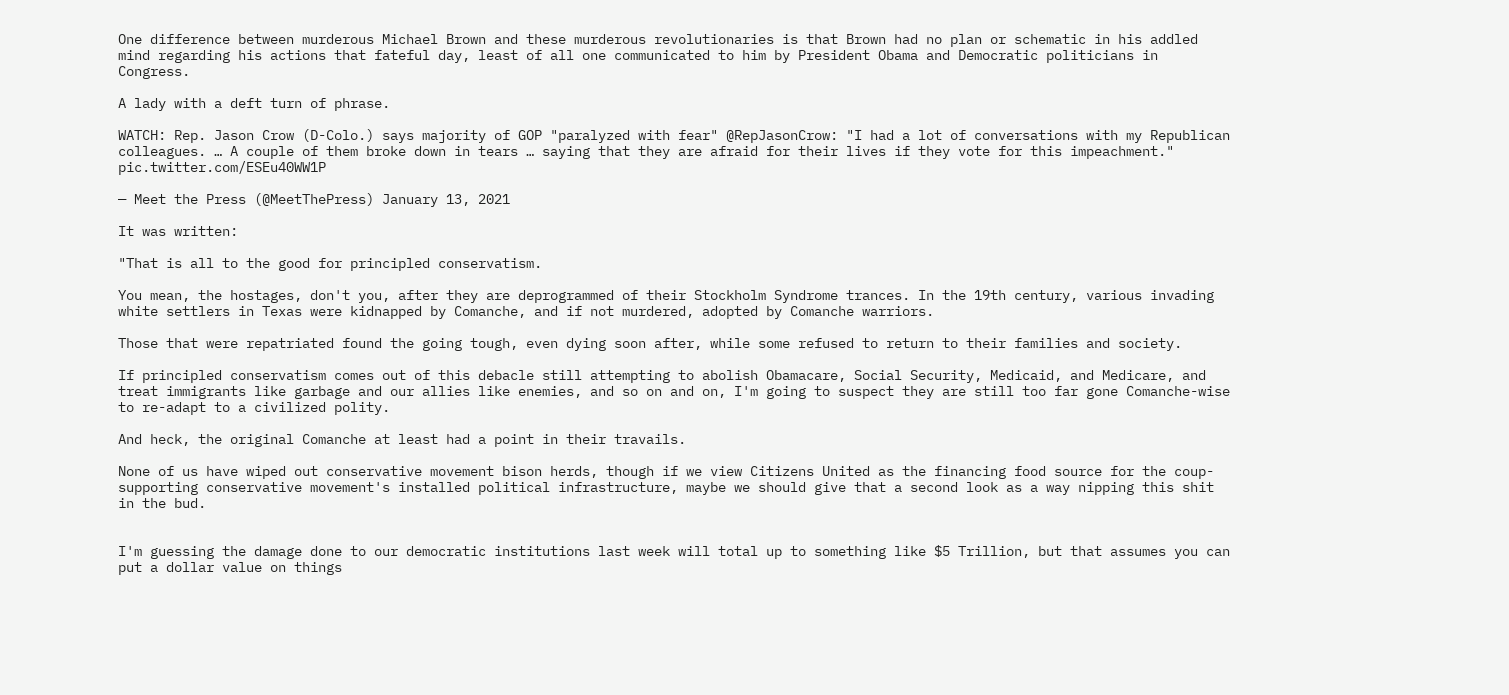One difference between murderous Michael Brown and these murderous revolutionaries is that Brown had no plan or schematic in his addled mind regarding his actions that fateful day, least of all one communicated to him by President Obama and Democratic politicians in Congress.

A lady with a deft turn of phrase.

WATCH: Rep. Jason Crow (D-Colo.) says majority of GOP "paralyzed with fear" @RepJasonCrow: "I had a lot of conversations with my Republican colleagues. … A couple of them broke down in tears … saying that they are afraid for their lives if they vote for this impeachment." pic.twitter.com/ESEu40WW1P

— Meet the Press (@MeetThePress) January 13, 2021

It was written:

"That is all to the good for principled conservatism.

You mean, the hostages, don't you, after they are deprogrammed of their Stockholm Syndrome trances. In the 19th century, various invading white settlers in Texas were kidnapped by Comanche, and if not murdered, adopted by Comanche warriors.

Those that were repatriated found the going tough, even dying soon after, while some refused to return to their families and society.

If principled conservatism comes out of this debacle still attempting to abolish Obamacare, Social Security, Medicaid, and Medicare, and treat immigrants like garbage and our allies like enemies, and so on and on, I'm going to suspect they are still too far gone Comanche-wise to re-adapt to a civilized polity.

And heck, the original Comanche at least had a point in their travails.

None of us have wiped out conservative movement bison herds, though if we view Citizens United as the financing food source for the coup-supporting conservative movement's installed political infrastructure, maybe we should give that a second look as a way nipping this shit in the bud.


I'm guessing the damage done to our democratic institutions last week will total up to something like $5 Trillion, but that assumes you can put a dollar value on things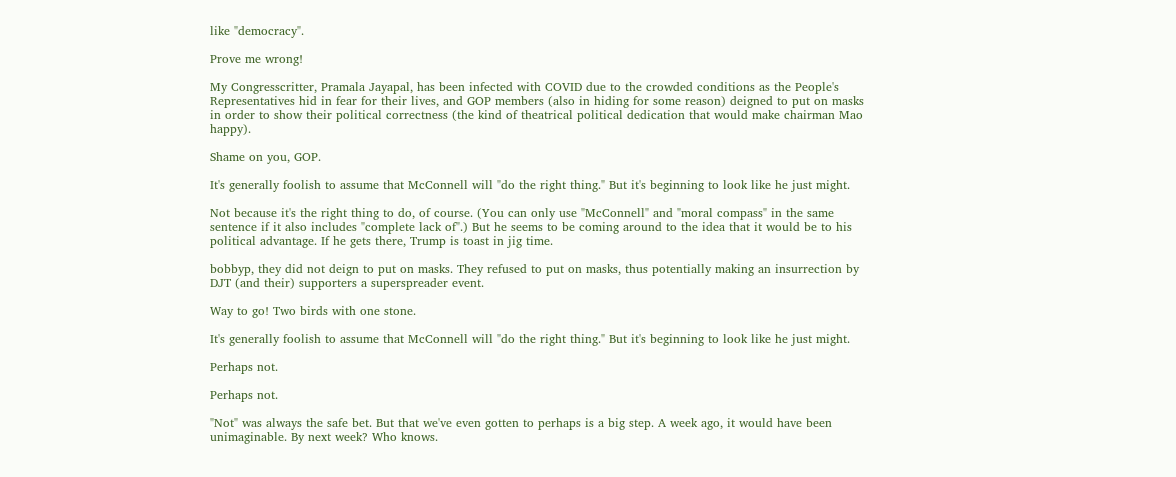like "democracy".

Prove me wrong!

My Congresscritter, Pramala Jayapal, has been infected with COVID due to the crowded conditions as the People's Representatives hid in fear for their lives, and GOP members (also in hiding for some reason) deigned to put on masks in order to show their political correctness (the kind of theatrical political dedication that would make chairman Mao happy).

Shame on you, GOP.

It's generally foolish to assume that McConnell will "do the right thing." But it's beginning to look like he just might.

Not because it's the right thing to do, of course. (You can only use "McConnell" and "moral compass" in the same sentence if it also includes "complete lack of".) But he seems to be coming around to the idea that it would be to his political advantage. If he gets there, Trump is toast in jig time.

bobbyp, they did not deign to put on masks. They refused to put on masks, thus potentially making an insurrection by DJT (and their) supporters a superspreader event.

Way to go! Two birds with one stone.

It's generally foolish to assume that McConnell will "do the right thing." But it's beginning to look like he just might.

Perhaps not.

Perhaps not.

"Not" was always the safe bet. But that we've even gotten to perhaps is a big step. A week ago, it would have been unimaginable. By next week? Who knows.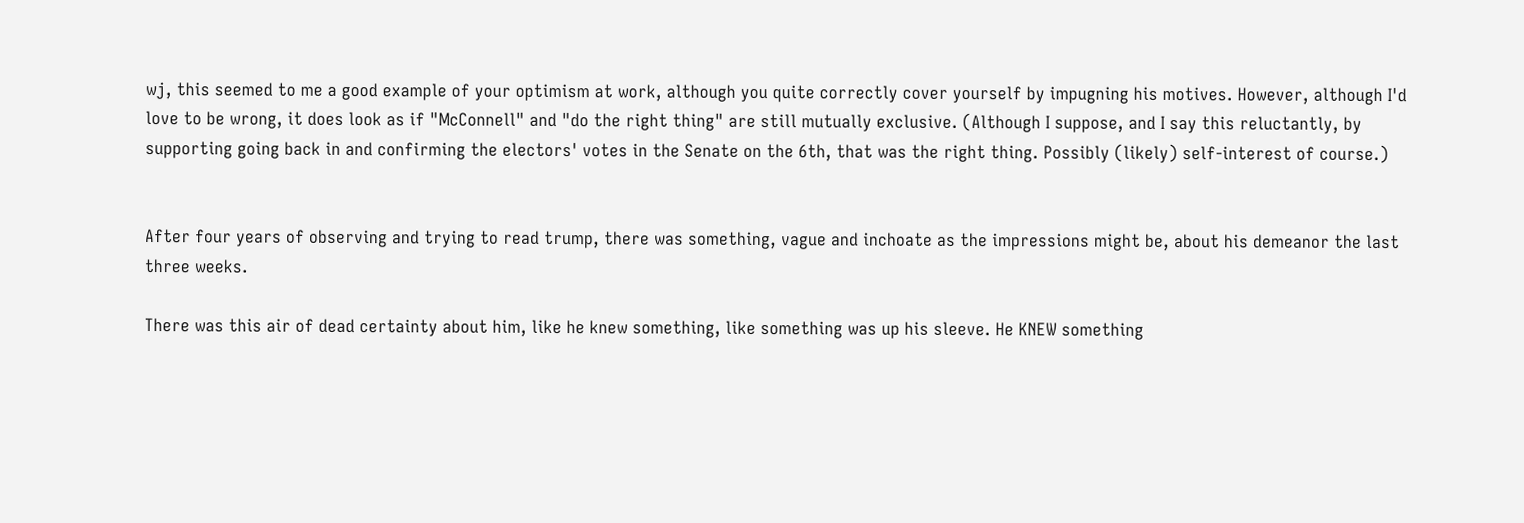wj, this seemed to me a good example of your optimism at work, although you quite correctly cover yourself by impugning his motives. However, although I'd love to be wrong, it does look as if "McConnell" and "do the right thing" are still mutually exclusive. (Although I suppose, and I say this reluctantly, by supporting going back in and confirming the electors' votes in the Senate on the 6th, that was the right thing. Possibly (likely) self-interest of course.)


After four years of observing and trying to read trump, there was something, vague and inchoate as the impressions might be, about his demeanor the last three weeks.

There was this air of dead certainty about him, like he knew something, like something was up his sleeve. He KNEW something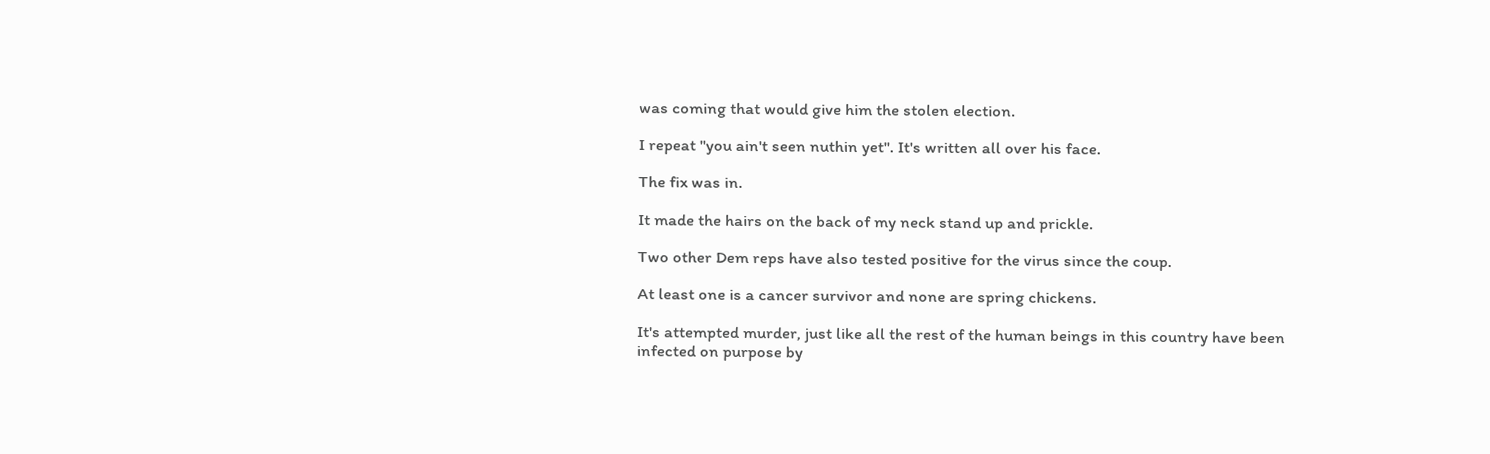was coming that would give him the stolen election.

I repeat "you ain't seen nuthin yet". It's written all over his face.

The fix was in.

It made the hairs on the back of my neck stand up and prickle.

Two other Dem reps have also tested positive for the virus since the coup.

At least one is a cancer survivor and none are spring chickens.

It's attempted murder, just like all the rest of the human beings in this country have been infected on purpose by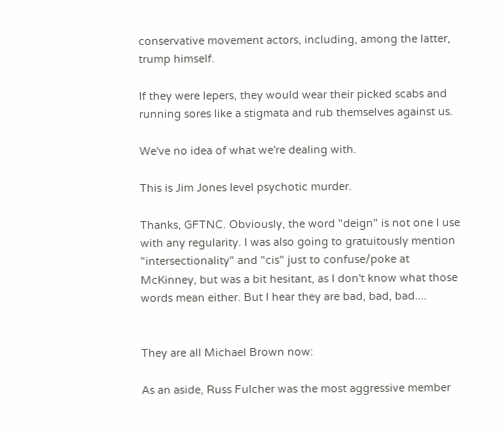conservative movement actors, including, among the latter, trump himself.

If they were lepers, they would wear their picked scabs and running sores like a stigmata and rub themselves against us.

We've no idea of what we're dealing with.

This is Jim Jones level psychotic murder.

Thanks, GFTNC. Obviously, the word "deign" is not one I use with any regularity. I was also going to gratuitously mention "intersectionality" and "cis" just to confuse/poke at McKinney, but was a bit hesitant, as I don't know what those words mean either. But I hear they are bad, bad, bad....


They are all Michael Brown now:

As an aside, Russ Fulcher was the most aggressive member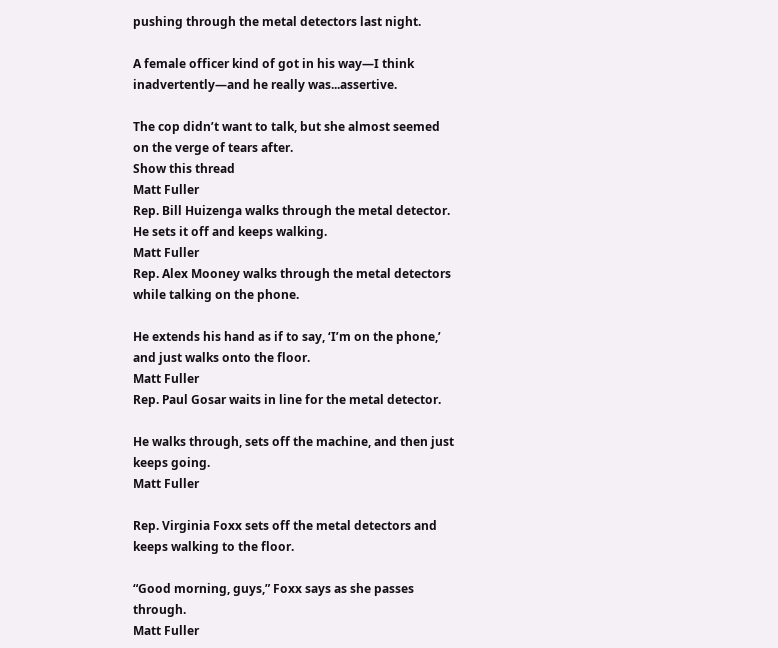pushing through the metal detectors last night.

A female officer kind of got in his way—I think inadvertently—and he really was...assertive.

The cop didn’t want to talk, but she almost seemed on the verge of tears after.
Show this thread
Matt Fuller
Rep. Bill Huizenga walks through the metal detector. He sets it off and keeps walking.
Matt Fuller
Rep. Alex Mooney walks through the metal detectors while talking on the phone.

He extends his hand as if to say, ‘I’m on the phone,’ and just walks onto the floor.
Matt Fuller
Rep. Paul Gosar waits in line for the metal detector.

He walks through, sets off the machine, and then just keeps going.
Matt Fuller

Rep. Virginia Foxx sets off the metal detectors and keeps walking to the floor.

“Good morning, guys,” Foxx says as she passes through.
Matt Fuller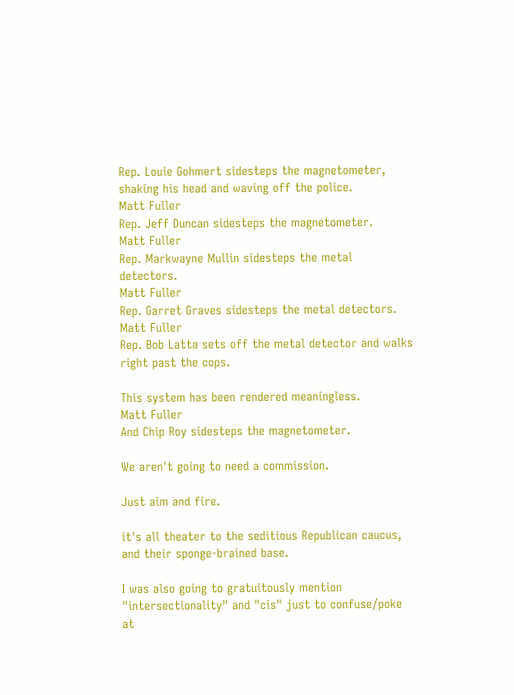Rep. Louie Gohmert sidesteps the magnetometer, shaking his head and waving off the police.
Matt Fuller
Rep. Jeff Duncan sidesteps the magnetometer.
Matt Fuller
Rep. Markwayne Mullin sidesteps the metal detectors.
Matt Fuller
Rep. Garret Graves sidesteps the metal detectors.
Matt Fuller
Rep. Bob Latta sets off the metal detector and walks right past the cops.

This system has been rendered meaningless.
Matt Fuller
And Chip Roy sidesteps the magnetometer.

We aren't going to need a commission.

Just aim and fire.

it's all theater to the seditious Republican caucus, and their sponge-brained base.

I was also going to gratuitously mention "intersectionality" and "cis" just to confuse/poke at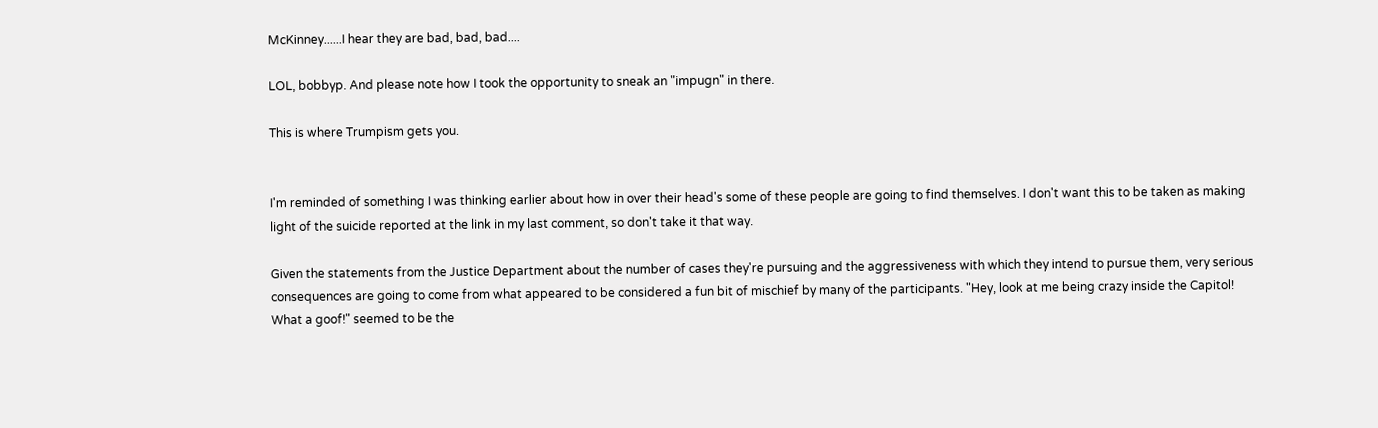McKinney......I hear they are bad, bad, bad....

LOL, bobbyp. And please note how I took the opportunity to sneak an "impugn" in there.

This is where Trumpism gets you.


I'm reminded of something I was thinking earlier about how in over their head's some of these people are going to find themselves. I don't want this to be taken as making light of the suicide reported at the link in my last comment, so don't take it that way.

Given the statements from the Justice Department about the number of cases they're pursuing and the aggressiveness with which they intend to pursue them, very serious consequences are going to come from what appeared to be considered a fun bit of mischief by many of the participants. "Hey, look at me being crazy inside the Capitol! What a goof!" seemed to be the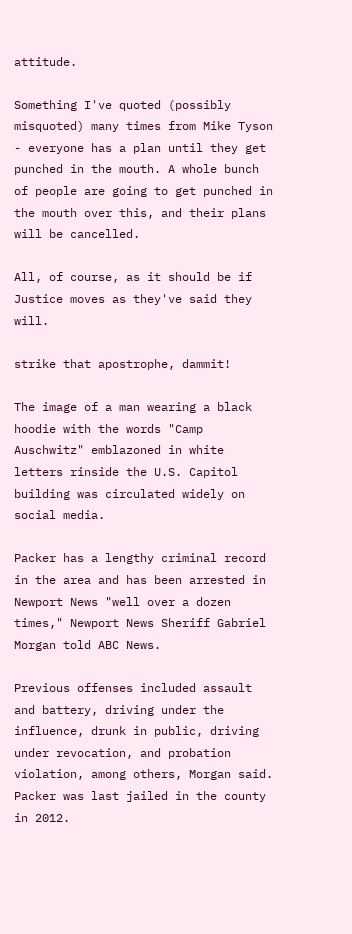attitude.

Something I've quoted (possibly misquoted) many times from Mike Tyson - everyone has a plan until they get punched in the mouth. A whole bunch of people are going to get punched in the mouth over this, and their plans will be cancelled.

All, of course, as it should be if Justice moves as they've said they will.

strike that apostrophe, dammit!

The image of a man wearing a black hoodie with the words "Camp Auschwitz" emblazoned in white letters rinside the U.S. Capitol building was circulated widely on social media.

Packer has a lengthy criminal record in the area and has been arrested in Newport News "well over a dozen times," Newport News Sheriff Gabriel Morgan told ABC News.

Previous offenses included assault and battery, driving under the influence, drunk in public, driving under revocation, and probation violation, among others, Morgan said. Packer was last jailed in the county in 2012.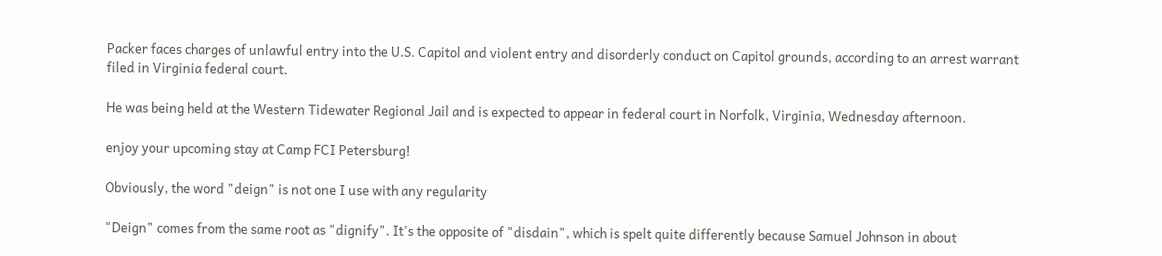Packer faces charges of unlawful entry into the U.S. Capitol and violent entry and disorderly conduct on Capitol grounds, according to an arrest warrant filed in Virginia federal court.

He was being held at the Western Tidewater Regional Jail and is expected to appear in federal court in Norfolk, Virginia, Wednesday afternoon.

enjoy your upcoming stay at Camp FCI Petersburg!

Obviously, the word "deign" is not one I use with any regularity

"Deign" comes from the same root as "dignify". It's the opposite of "disdain", which is spelt quite differently because Samuel Johnson in about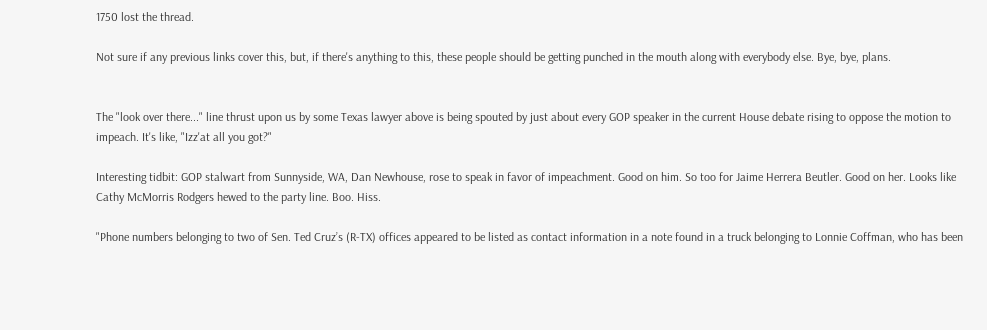1750 lost the thread.

Not sure if any previous links cover this, but, if there's anything to this, these people should be getting punched in the mouth along with everybody else. Bye, bye, plans.


The "look over there..." line thrust upon us by some Texas lawyer above is being spouted by just about every GOP speaker in the current House debate rising to oppose the motion to impeach. It's like, "Izz'at all you got?"

Interesting tidbit: GOP stalwart from Sunnyside, WA, Dan Newhouse, rose to speak in favor of impeachment. Good on him. So too for Jaime Herrera Beutler. Good on her. Looks like Cathy McMorris Rodgers hewed to the party line. Boo. Hiss.

"Phone numbers belonging to two of Sen. Ted Cruz’s (R-TX) offices appeared to be listed as contact information in a note found in a truck belonging to Lonnie Coffman, who has been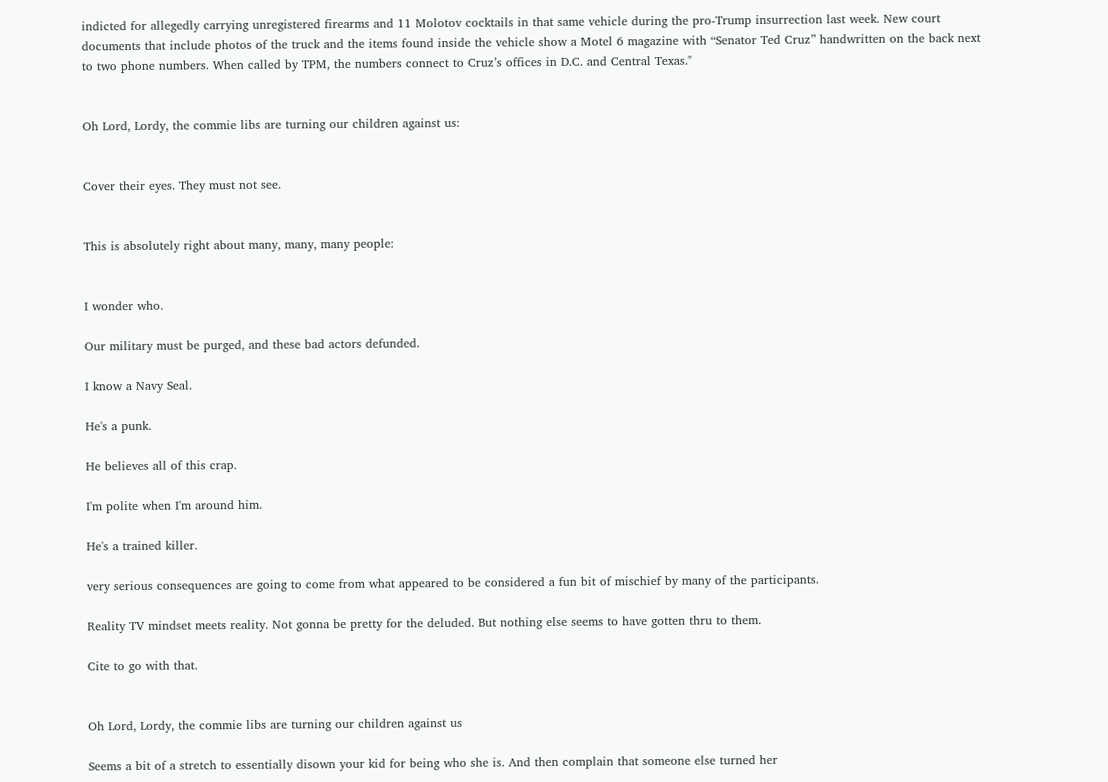indicted for allegedly carrying unregistered firearms and 11 Molotov cocktails in that same vehicle during the pro-Trump insurrection last week. New court documents that include photos of the truck and the items found inside the vehicle show a Motel 6 magazine with “Senator Ted Cruz” handwritten on the back next to two phone numbers. When called by TPM, the numbers connect to Cruz’s offices in D.C. and Central Texas."


Oh Lord, Lordy, the commie libs are turning our children against us:


Cover their eyes. They must not see.


This is absolutely right about many, many, many people:


I wonder who.

Our military must be purged, and these bad actors defunded.

I know a Navy Seal.

He's a punk.

He believes all of this crap.

I'm polite when I'm around him.

He's a trained killer.

very serious consequences are going to come from what appeared to be considered a fun bit of mischief by many of the participants.

Reality TV mindset meets reality. Not gonna be pretty for the deluded. But nothing else seems to have gotten thru to them.

Cite to go with that.


Oh Lord, Lordy, the commie libs are turning our children against us

Seems a bit of a stretch to essentially disown your kid for being who she is. And then complain that someone else turned her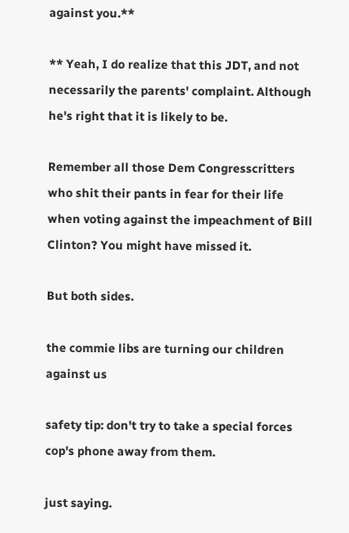against you.**

** Yeah, I do realize that this JDT, and not necessarily the parents' complaint. Although he's right that it is likely to be.

Remember all those Dem Congresscritters who shit their pants in fear for their life when voting against the impeachment of Bill Clinton? You might have missed it.

But both sides.

the commie libs are turning our children against us

safety tip: don't try to take a special forces cop's phone away from them.

just saying.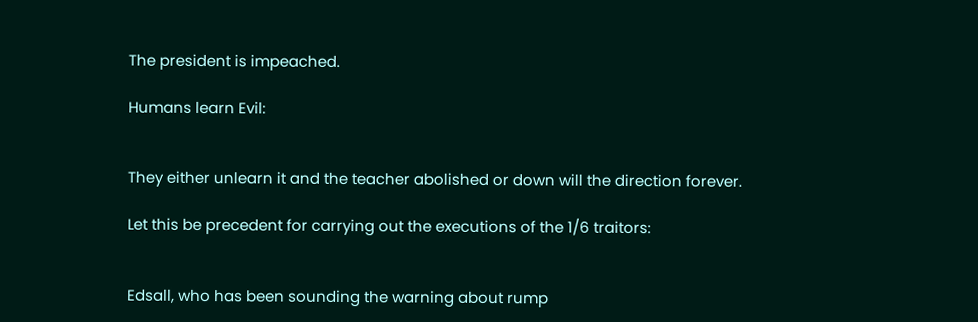The president is impeached.

Humans learn Evil:


They either unlearn it and the teacher abolished or down will the direction forever.

Let this be precedent for carrying out the executions of the 1/6 traitors:


Edsall, who has been sounding the warning about rump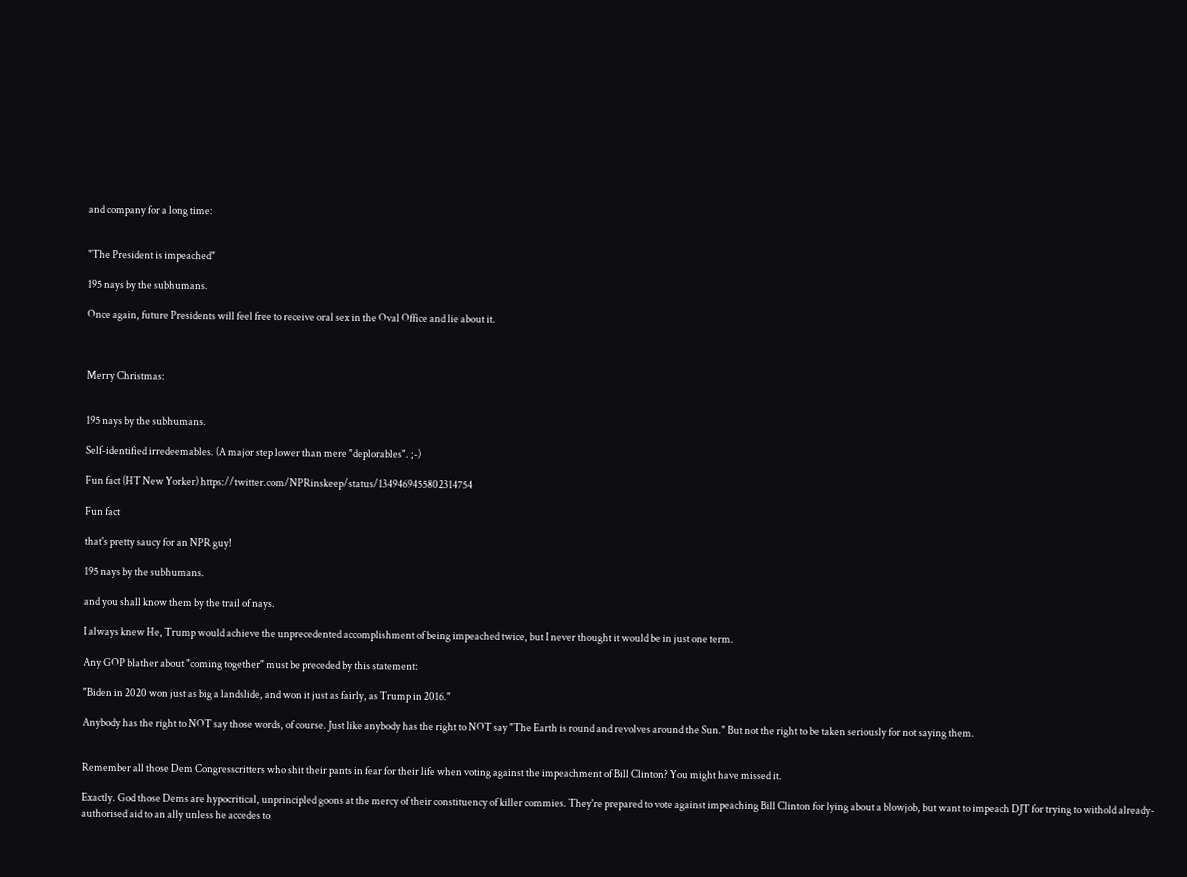and company for a long time:


"The President is impeached"

195 nays by the subhumans.

Once again, future Presidents will feel free to receive oral sex in the Oval Office and lie about it.



Merry Christmas:


195 nays by the subhumans.

Self-identified irredeemables. (A major step lower than mere "deplorables". ;-)

Fun fact (HT New Yorker) https://twitter.com/NPRinskeep/status/1349469455802314754

Fun fact

that's pretty saucy for an NPR guy!

195 nays by the subhumans.

and you shall know them by the trail of nays.

I always knew He, Trump would achieve the unprecedented accomplishment of being impeached twice, but I never thought it would be in just one term.

Any GOP blather about "coming together" must be preceded by this statement:

"Biden in 2020 won just as big a landslide, and won it just as fairly, as Trump in 2016."

Anybody has the right to NOT say those words, of course. Just like anybody has the right to NOT say "The Earth is round and revolves around the Sun." But not the right to be taken seriously for not saying them.


Remember all those Dem Congresscritters who shit their pants in fear for their life when voting against the impeachment of Bill Clinton? You might have missed it.

Exactly. God those Dems are hypocritical, unprincipled goons at the mercy of their constituency of killer commies. They're prepared to vote against impeaching Bill Clinton for lying about a blowjob, but want to impeach DJT for trying to withold already-authorised aid to an ally unless he accedes to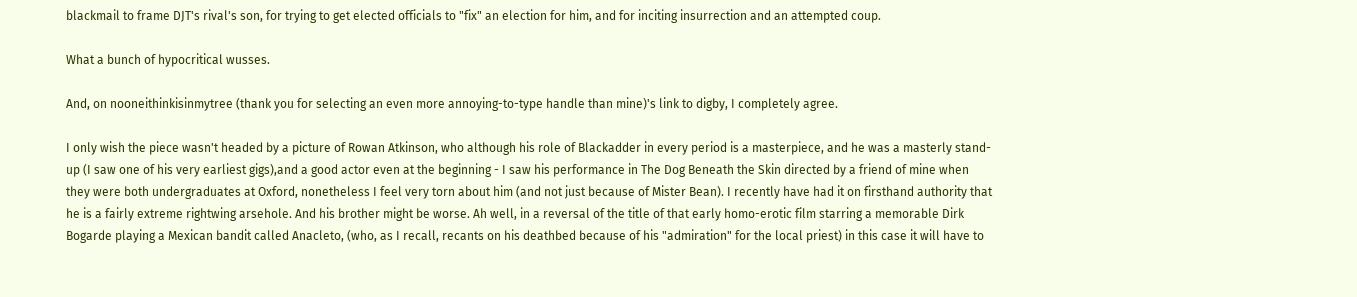blackmail to frame DJT's rival's son, for trying to get elected officials to "fix" an election for him, and for inciting insurrection and an attempted coup.

What a bunch of hypocritical wusses.

And, on nooneithinkisinmytree (thank you for selecting an even more annoying-to-type handle than mine)'s link to digby, I completely agree.

I only wish the piece wasn't headed by a picture of Rowan Atkinson, who although his role of Blackadder in every period is a masterpiece, and he was a masterly stand-up (I saw one of his very earliest gigs),and a good actor even at the beginning - I saw his performance in The Dog Beneath the Skin directed by a friend of mine when they were both undergraduates at Oxford, nonetheless I feel very torn about him (and not just because of Mister Bean). I recently have had it on firsthand authority that he is a fairly extreme rightwing arsehole. And his brother might be worse. Ah well, in a reversal of the title of that early homo-erotic film starring a memorable Dirk Bogarde playing a Mexican bandit called Anacleto, (who, as I recall, recants on his deathbed because of his "admiration" for the local priest) in this case it will have to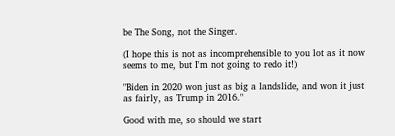be The Song, not the Singer.

(I hope this is not as incomprehensible to you lot as it now seems to me, but I'm not going to redo it!)

"Biden in 2020 won just as big a landslide, and won it just as fairly, as Trump in 2016."

Good with me, so should we start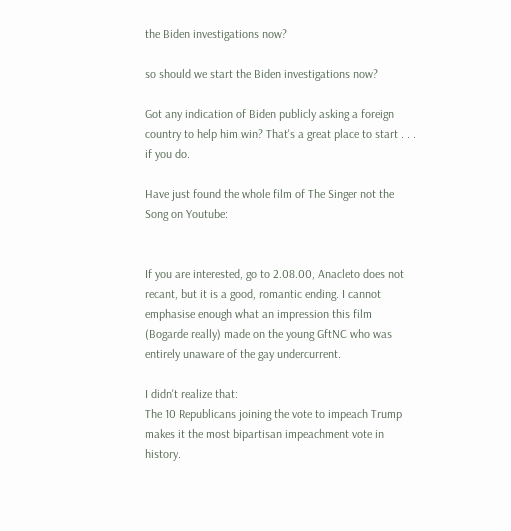the Biden investigations now?

so should we start the Biden investigations now?

Got any indication of Biden publicly asking a foreign country to help him win? That's a great place to start . . . if you do.

Have just found the whole film of The Singer not the Song on Youtube:


If you are interested, go to 2.08.00, Anacleto does not recant, but it is a good, romantic ending. I cannot emphasise enough what an impression this film (Bogarde really) made on the young GftNC who was entirely unaware of the gay undercurrent.

I didn't realize that:
The 10 Republicans joining the vote to impeach Trump makes it the most bipartisan impeachment vote in history.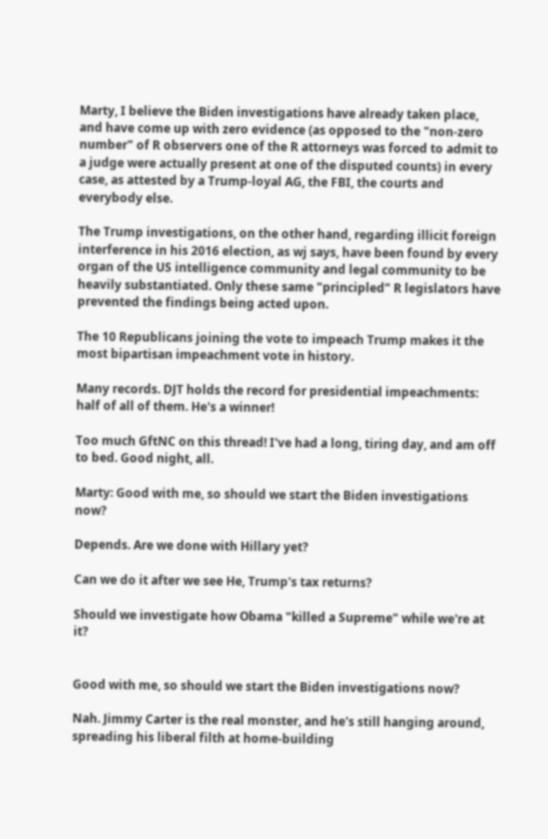Marty, I believe the Biden investigations have already taken place, and have come up with zero evidence (as opposed to the "non-zero number" of R observers one of the R attorneys was forced to admit to a judge were actually present at one of the disputed counts) in every case, as attested by a Trump-loyal AG, the FBI, the courts and everybody else.

The Trump investigations, on the other hand, regarding illicit foreign interference in his 2016 election, as wj says, have been found by every organ of the US intelligence community and legal community to be heavily substantiated. Only these same "principled" R legislators have prevented the findings being acted upon.

The 10 Republicans joining the vote to impeach Trump makes it the most bipartisan impeachment vote in history.

Many records. DJT holds the record for presidential impeachments: half of all of them. He's a winner!

Too much GftNC on this thread! I've had a long, tiring day, and am off to bed. Good night, all.

Marty: Good with me, so should we start the Biden investigations now?

Depends. Are we done with Hillary yet?

Can we do it after we see He, Trump's tax returns?

Should we investigate how Obama "killed a Supreme" while we're at it?


Good with me, so should we start the Biden investigations now?

Nah. Jimmy Carter is the real monster, and he's still hanging around, spreading his liberal filth at home-building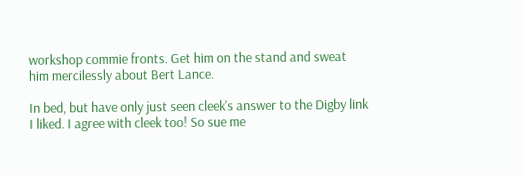workshop commie fronts. Get him on the stand and sweat him mercilessly about Bert Lance.

In bed, but have only just seen cleek's answer to the Digby link I liked. I agree with cleek too! So sue me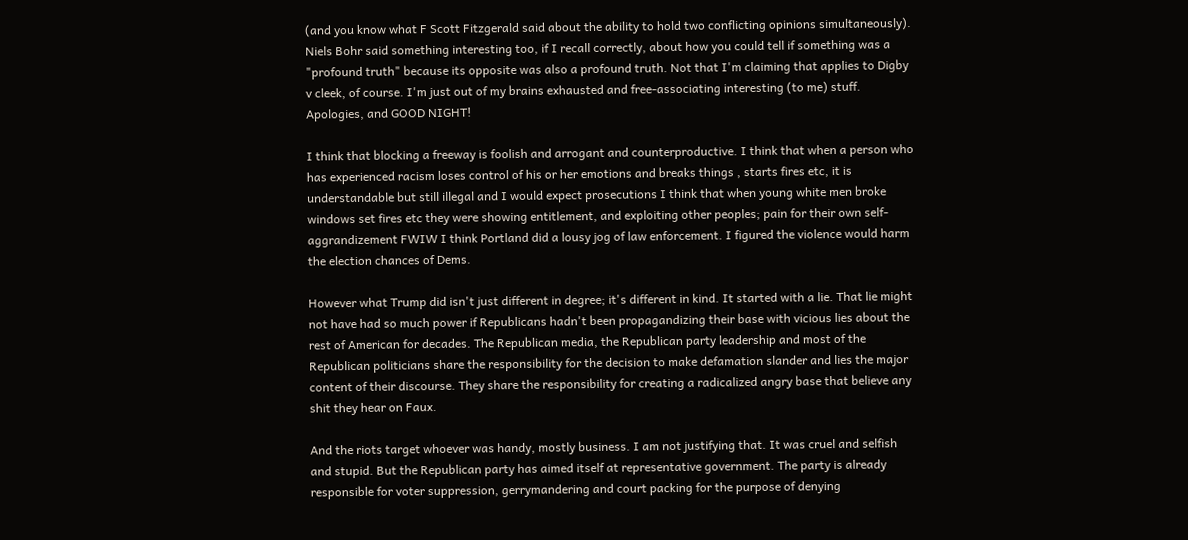(and you know what F Scott Fitzgerald said about the ability to hold two conflicting opinions simultaneously). Niels Bohr said something interesting too, if I recall correctly, about how you could tell if something was a "profound truth" because its opposite was also a profound truth. Not that I'm claiming that applies to Digby v cleek, of course. I'm just out of my brains exhausted and free-associating interesting (to me) stuff. Apologies, and GOOD NIGHT!

I think that blocking a freeway is foolish and arrogant and counterproductive. I think that when a person who has experienced racism loses control of his or her emotions and breaks things , starts fires etc, it is understandable but still illegal and I would expect prosecutions I think that when young white men broke windows set fires etc they were showing entitlement, and exploiting other peoples; pain for their own self-aggrandizement FWIW I think Portland did a lousy jog of law enforcement. I figured the violence would harm the election chances of Dems.

However what Trump did isn't just different in degree; it's different in kind. It started with a lie. That lie might not have had so much power if Republicans hadn't been propagandizing their base with vicious lies about the rest of American for decades. The Republican media, the Republican party leadership and most of the Republican politicians share the responsibility for the decision to make defamation slander and lies the major content of their discourse. They share the responsibility for creating a radicalized angry base that believe any shit they hear on Faux.

And the riots target whoever was handy, mostly business. I am not justifying that. It was cruel and selfish and stupid. But the Republican party has aimed itself at representative government. The party is already responsible for voter suppression, gerrymandering and court packing for the purpose of denying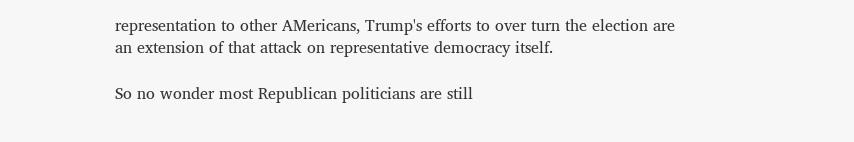representation to other AMericans, Trump's efforts to over turn the election are an extension of that attack on representative democracy itself.

So no wonder most Republican politicians are still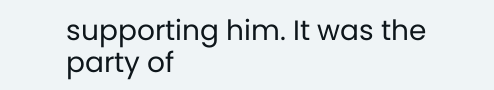supporting him. It was the party of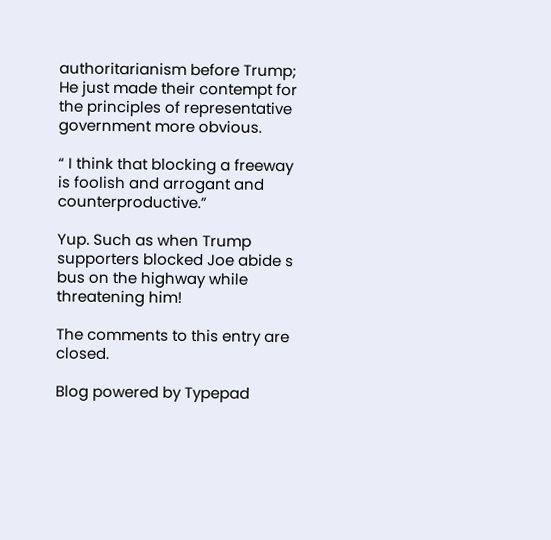authoritarianism before Trump; He just made their contempt for the principles of representative government more obvious.

“ I think that blocking a freeway is foolish and arrogant and counterproductive.”

Yup. Such as when Trump supporters blocked Joe abide s bus on the highway while threatening him!

The comments to this entry are closed.

Blog powered by Typepad